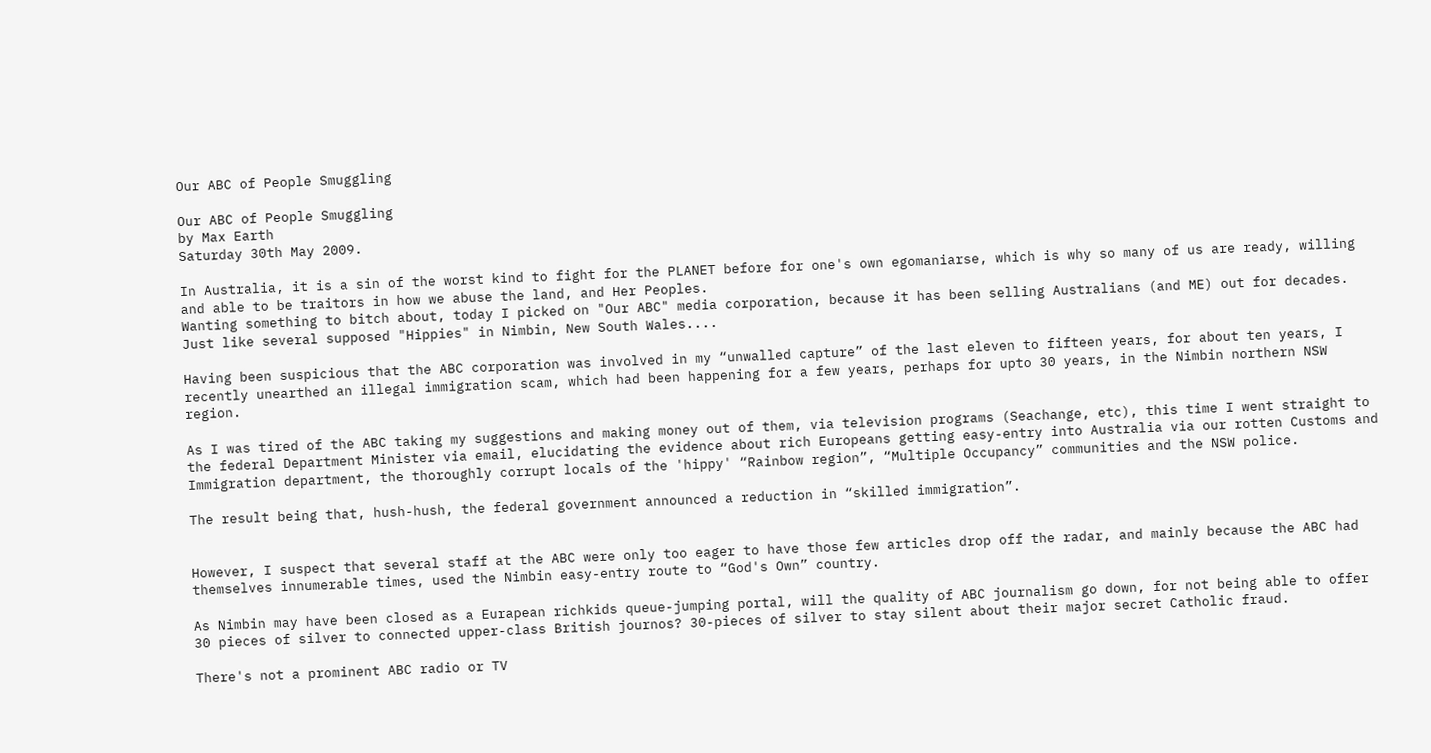Our ABC of People Smuggling

Our ABC of People Smuggling
by Max Earth
Saturday 30th May 2009.

In Australia, it is a sin of the worst kind to fight for the PLANET before for one's own egomaniarse, which is why so many of us are ready, willing and able to be traitors in how we abuse the land, and Her Peoples.
Wanting something to bitch about, today I picked on "Our ABC" media corporation, because it has been selling Australians (and ME) out for decades. Just like several supposed "Hippies" in Nimbin, New South Wales....

Having been suspicious that the ABC corporation was involved in my “unwalled capture” of the last eleven to fifteen years, for about ten years, I recently unearthed an illegal immigration scam, which had been happening for a few years, perhaps for upto 30 years, in the Nimbin northern NSW region.

As I was tired of the ABC taking my suggestions and making money out of them, via television programs (Seachange, etc), this time I went straight to the federal Department Minister via email, elucidating the evidence about rich Europeans getting easy-entry into Australia via our rotten Customs and Immigration department, the thoroughly corrupt locals of the 'hippy' “Rainbow region”, “Multiple Occupancy” communities and the NSW police.

The result being that, hush-hush, the federal government announced a reduction in “skilled immigration”.


However, I suspect that several staff at the ABC were only too eager to have those few articles drop off the radar, and mainly because the ABC had themselves innumerable times, used the Nimbin easy-entry route to “God's Own” country.

As Nimbin may have been closed as a Eurapean richkids queue-jumping portal, will the quality of ABC journalism go down, for not being able to offer 30 pieces of silver to connected upper-class British journos? 30-pieces of silver to stay silent about their major secret Catholic fraud.

There's not a prominent ABC radio or TV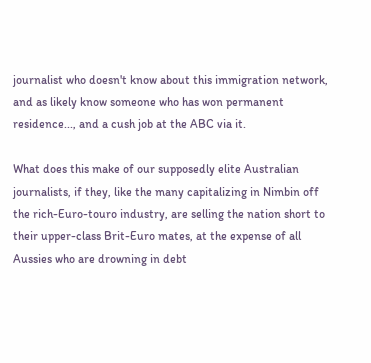journalist who doesn't know about this immigration network, and as likely know someone who has won permanent residence..., and a cush job at the ABC via it.

What does this make of our supposedly elite Australian journalists, if they, like the many capitalizing in Nimbin off the rich-Euro-touro industry, are selling the nation short to their upper-class Brit-Euro mates, at the expense of all Aussies who are drowning in debt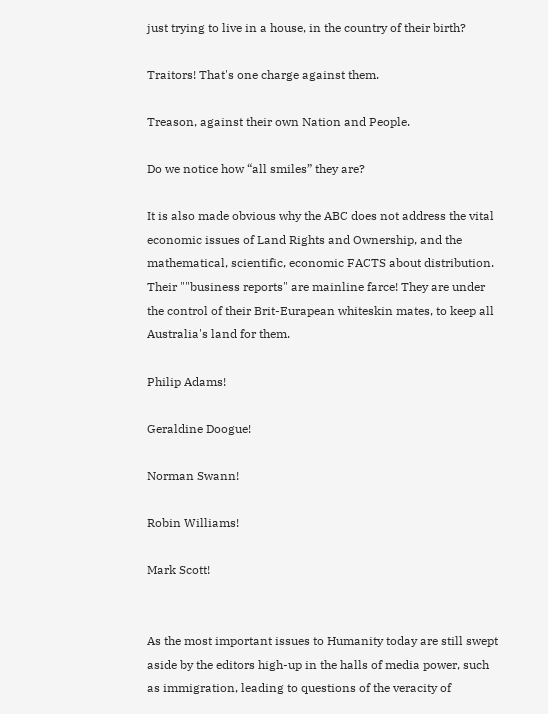just trying to live in a house, in the country of their birth?

Traitors! That's one charge against them.

Treason, against their own Nation and People.

Do we notice how “all smiles” they are?

It is also made obvious why the ABC does not address the vital economic issues of Land Rights and Ownership, and the mathematical, scientific, economic FACTS about distribution. Their ""business reports" are mainline farce! They are under the control of their Brit-Eurapean whiteskin mates, to keep all Australia's land for them.

Philip Adams!

Geraldine Doogue!

Norman Swann!

Robin Williams!

Mark Scott!


As the most important issues to Humanity today are still swept aside by the editors high-up in the halls of media power, such as immigration, leading to questions of the veracity of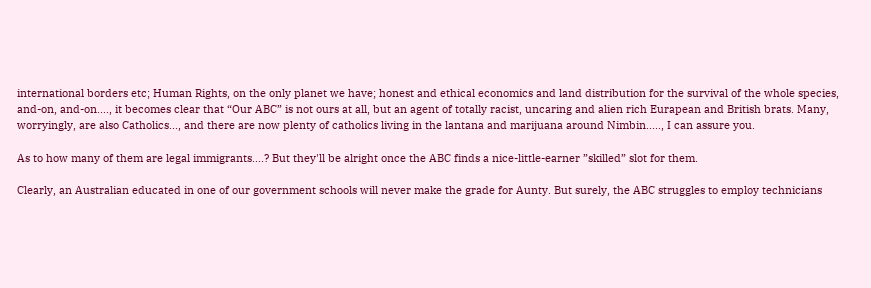international borders etc; Human Rights, on the only planet we have; honest and ethical economics and land distribution for the survival of the whole species, and-on, and-on...., it becomes clear that “Our ABC” is not ours at all, but an agent of totally racist, uncaring and alien rich Eurapean and British brats. Many, worryingly, are also Catholics..., and there are now plenty of catholics living in the lantana and marijuana around Nimbin....., I can assure you.

As to how many of them are legal immigrants....? But they'll be alright once the ABC finds a nice-little-earner ”skilled” slot for them.

Clearly, an Australian educated in one of our government schools will never make the grade for Aunty. But surely, the ABC struggles to employ technicians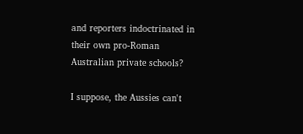and reporters indoctrinated in their own pro-Roman Australian private schools?

I suppose, the Aussies can't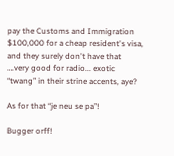pay the Customs and Immigration $100,000 for a cheap resident's visa, and they surely don't have that ….very good for radio... exotic “twang” in their strine accents, aye?

As for that “je neu se pa”!

Bugger orff!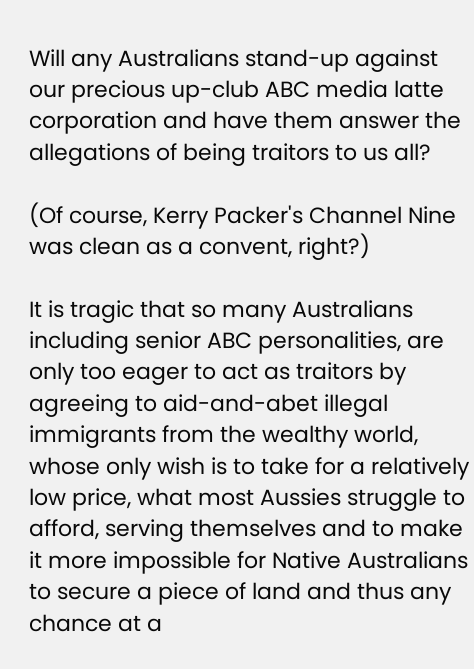Will any Australians stand-up against our precious up-club ABC media latte corporation and have them answer the allegations of being traitors to us all?

(Of course, Kerry Packer's Channel Nine was clean as a convent, right?)

It is tragic that so many Australians including senior ABC personalities, are only too eager to act as traitors by agreeing to aid-and-abet illegal immigrants from the wealthy world, whose only wish is to take for a relatively low price, what most Aussies struggle to afford, serving themselves and to make it more impossible for Native Australians to secure a piece of land and thus any chance at a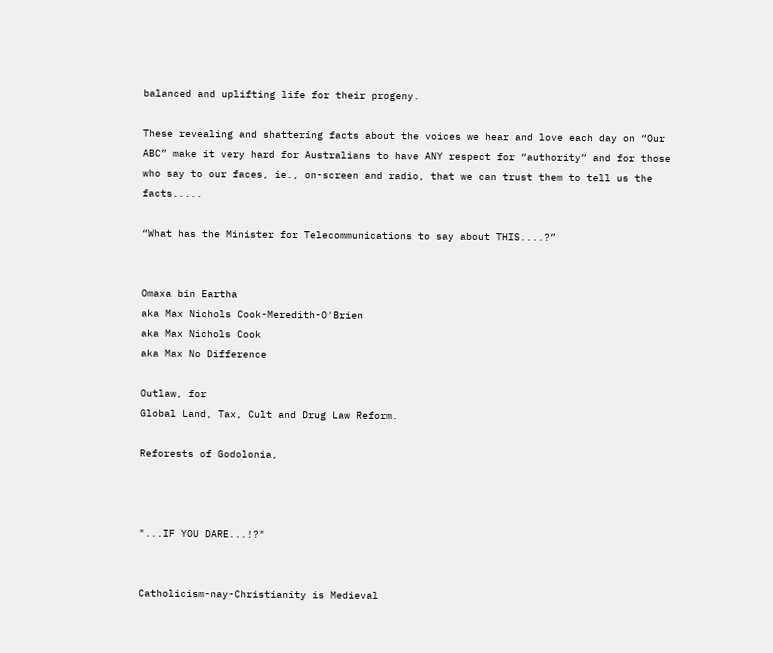balanced and uplifting life for their progeny.

These revealing and shattering facts about the voices we hear and love each day on “Our ABC” make it very hard for Australians to have ANY respect for “authority” and for those who say to our faces, ie., on-screen and radio, that we can trust them to tell us the facts.....

“What has the Minister for Telecommunications to say about THIS....?”


Omaxa bin Eartha
aka Max Nichols Cook-Meredith-O'Brien
aka Max Nichols Cook
aka Max No Difference

Outlaw, for
Global Land, Tax, Cult and Drug Law Reform.

Reforests of Godolonia,



"...IF YOU DARE...!?"


Catholicism-nay-Christianity is Medieval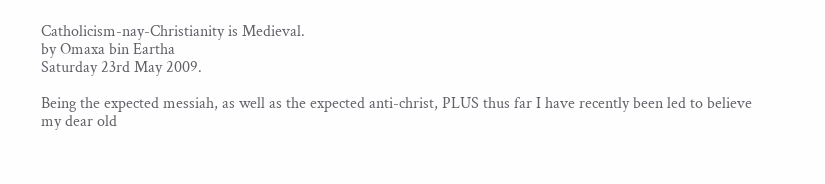Catholicism-nay-Christianity is Medieval.
by Omaxa bin Eartha
Saturday 23rd May 2009.

Being the expected messiah, as well as the expected anti-christ, PLUS thus far I have recently been led to believe my dear old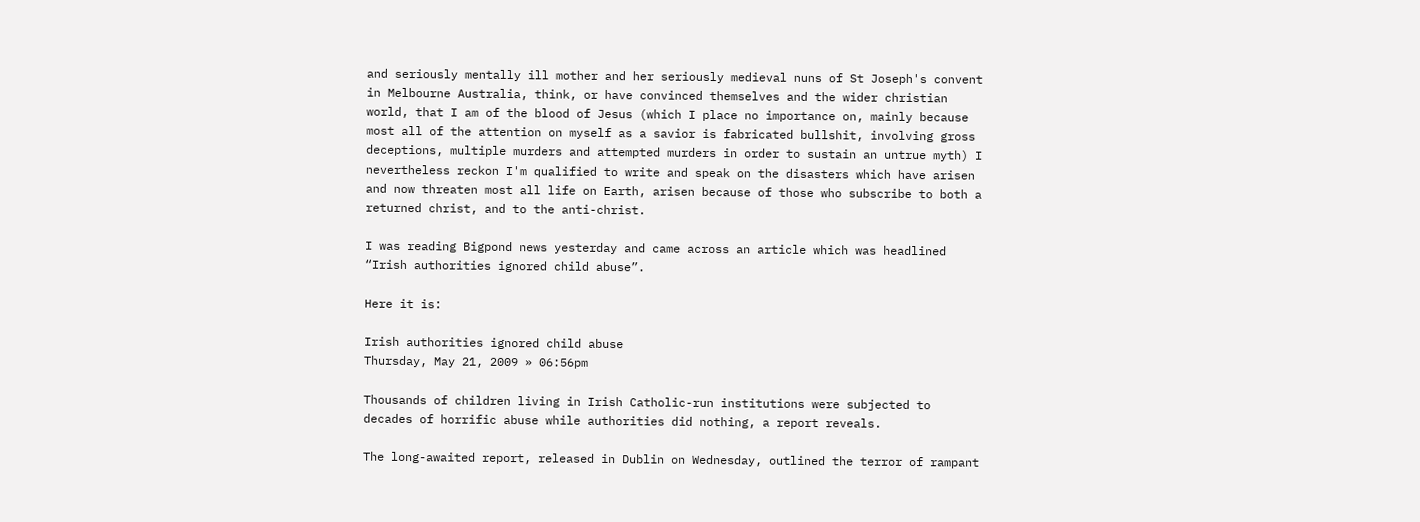and seriously mentally ill mother and her seriously medieval nuns of St Joseph's convent in Melbourne Australia, think, or have convinced themselves and the wider christian world, that I am of the blood of Jesus (which I place no importance on, mainly because most all of the attention on myself as a savior is fabricated bullshit, involving gross deceptions, multiple murders and attempted murders in order to sustain an untrue myth) I nevertheless reckon I'm qualified to write and speak on the disasters which have arisen and now threaten most all life on Earth, arisen because of those who subscribe to both a returned christ, and to the anti-christ.

I was reading Bigpond news yesterday and came across an article which was headlined “Irish authorities ignored child abuse”.

Here it is:

Irish authorities ignored child abuse
Thursday, May 21, 2009 » 06:56pm

Thousands of children living in Irish Catholic-run institutions were subjected to decades of horrific abuse while authorities did nothing, a report reveals.

The long-awaited report, released in Dublin on Wednesday, outlined the terror of rampant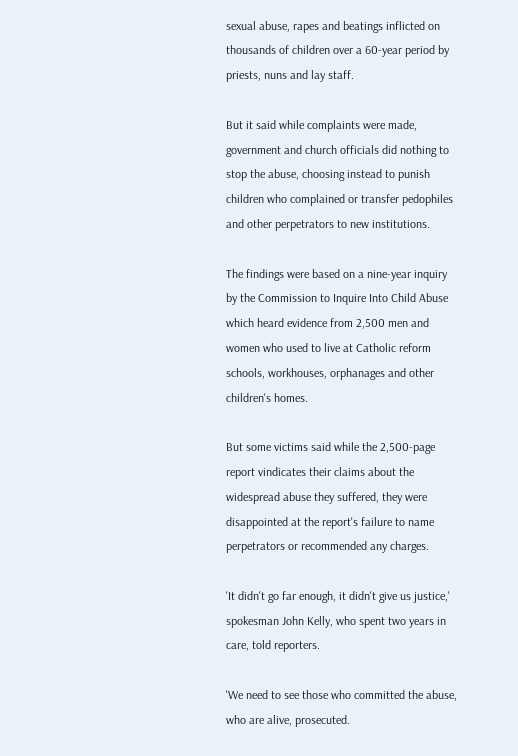sexual abuse, rapes and beatings inflicted on thousands of children over a 60-year period by priests, nuns and lay staff.

But it said while complaints were made, government and church officials did nothing to stop the abuse, choosing instead to punish children who complained or transfer pedophiles and other perpetrators to new institutions.

The findings were based on a nine-year inquiry by the Commission to Inquire Into Child Abuse which heard evidence from 2,500 men and women who used to live at Catholic reform schools, workhouses, orphanages and other children's homes.

But some victims said while the 2,500-page report vindicates their claims about the widespread abuse they suffered, they were disappointed at the report's failure to name perpetrators or recommended any charges.

'It didn't go far enough, it didn't give us justice,' spokesman John Kelly, who spent two years in care, told reporters.

'We need to see those who committed the abuse, who are alive, prosecuted.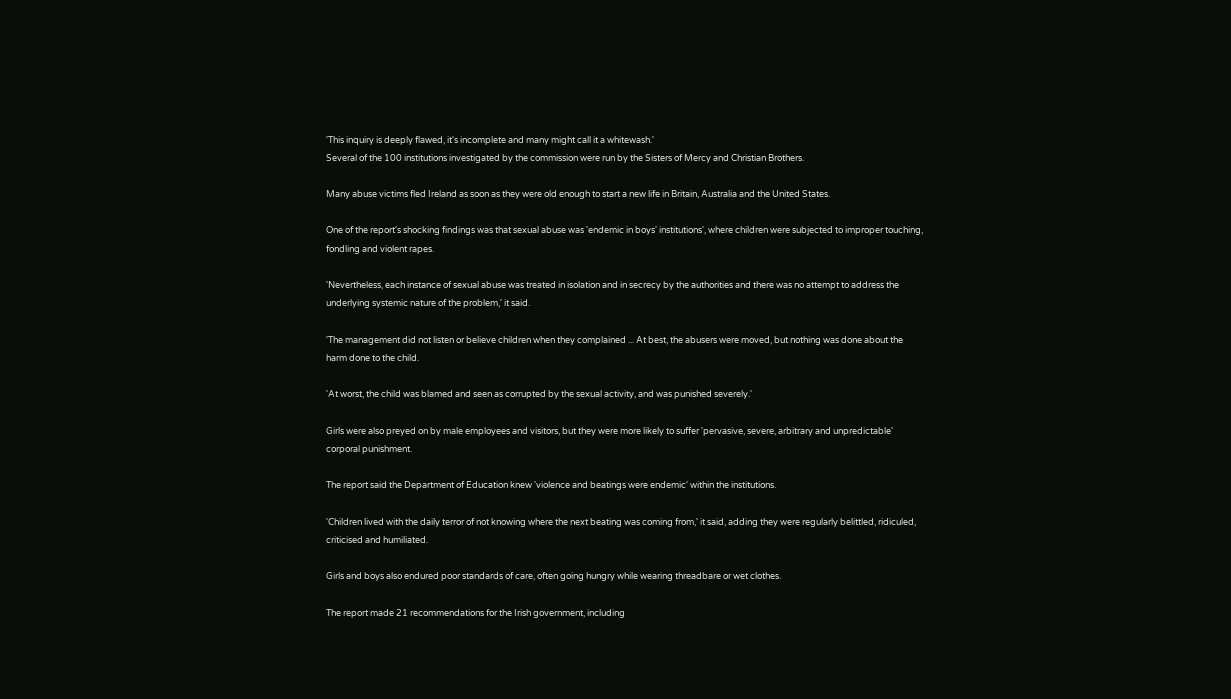'This inquiry is deeply flawed, it's incomplete and many might call it a whitewash.'
Several of the 100 institutions investigated by the commission were run by the Sisters of Mercy and Christian Brothers.

Many abuse victims fled Ireland as soon as they were old enough to start a new life in Britain, Australia and the United States.

One of the report's shocking findings was that sexual abuse was 'endemic in boys' institutions', where children were subjected to improper touching, fondling and violent rapes.

'Nevertheless, each instance of sexual abuse was treated in isolation and in secrecy by the authorities and there was no attempt to address the underlying systemic nature of the problem,' it said.

'The management did not listen or believe children when they complained ... At best, the abusers were moved, but nothing was done about the harm done to the child.

'At worst, the child was blamed and seen as corrupted by the sexual activity, and was punished severely.'

Girls were also preyed on by male employees and visitors, but they were more likely to suffer 'pervasive, severe, arbitrary and unpredictable' corporal punishment.

The report said the Department of Education knew 'violence and beatings were endemic' within the institutions.

'Children lived with the daily terror of not knowing where the next beating was coming from,' it said, adding they were regularly belittled, ridiculed, criticised and humiliated.

Girls and boys also endured poor standards of care, often going hungry while wearing threadbare or wet clothes.

The report made 21 recommendations for the Irish government, including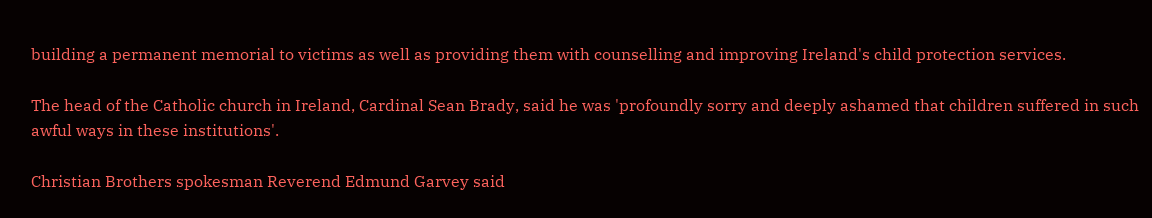building a permanent memorial to victims as well as providing them with counselling and improving Ireland's child protection services.

The head of the Catholic church in Ireland, Cardinal Sean Brady, said he was 'profoundly sorry and deeply ashamed that children suffered in such awful ways in these institutions'.

Christian Brothers spokesman Reverend Edmund Garvey said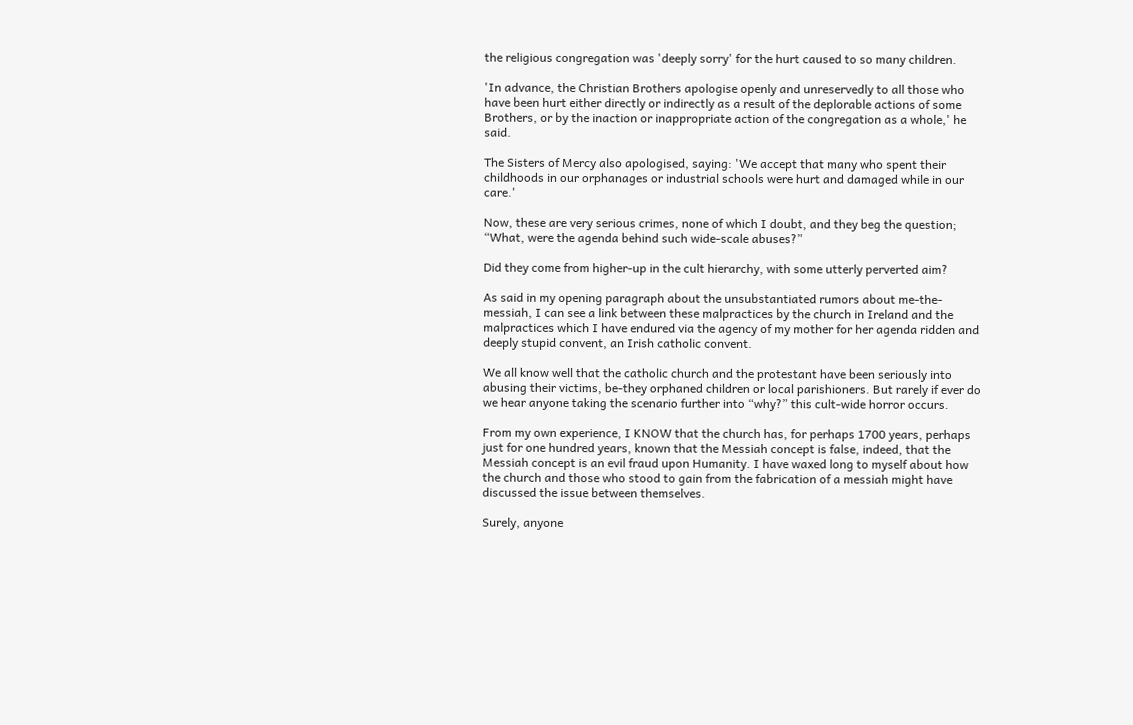the religious congregation was 'deeply sorry' for the hurt caused to so many children.

'In advance, the Christian Brothers apologise openly and unreservedly to all those who have been hurt either directly or indirectly as a result of the deplorable actions of some Brothers, or by the inaction or inappropriate action of the congregation as a whole,' he said.

The Sisters of Mercy also apologised, saying: 'We accept that many who spent their childhoods in our orphanages or industrial schools were hurt and damaged while in our care.'

Now, these are very serious crimes, none of which I doubt, and they beg the question; “What, were the agenda behind such wide-scale abuses?”

Did they come from higher-up in the cult hierarchy, with some utterly perverted aim?

As said in my opening paragraph about the unsubstantiated rumors about me-the-messiah, I can see a link between these malpractices by the church in Ireland and the malpractices which I have endured via the agency of my mother for her agenda ridden and deeply stupid convent, an Irish catholic convent.

We all know well that the catholic church and the protestant have been seriously into abusing their victims, be-they orphaned children or local parishioners. But rarely if ever do we hear anyone taking the scenario further into “why?” this cult-wide horror occurs.

From my own experience, I KNOW that the church has, for perhaps 1700 years, perhaps just for one hundred years, known that the Messiah concept is false, indeed, that the Messiah concept is an evil fraud upon Humanity. I have waxed long to myself about how the church and those who stood to gain from the fabrication of a messiah might have discussed the issue between themselves.

Surely, anyone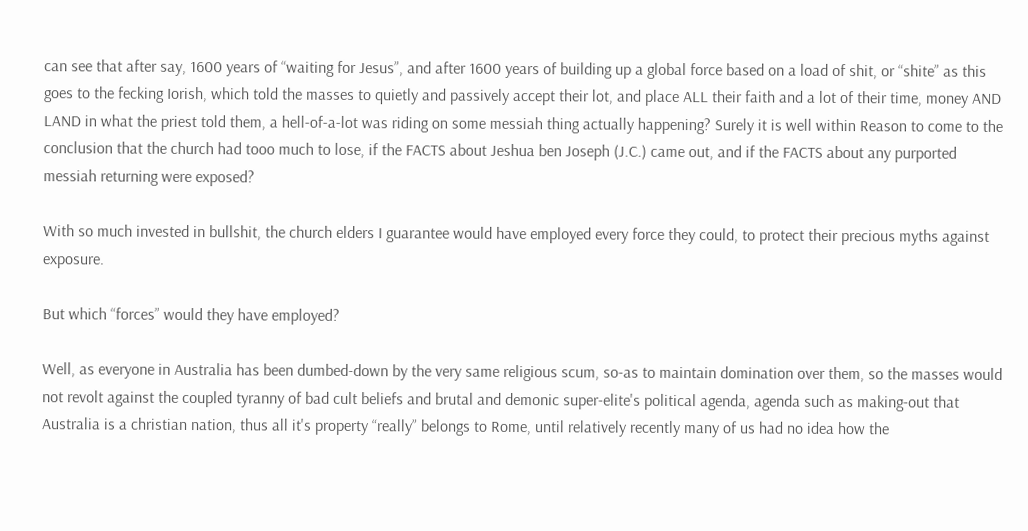can see that after say, 1600 years of “waiting for Jesus”, and after 1600 years of building up a global force based on a load of shit, or “shite” as this goes to the fecking Iorish, which told the masses to quietly and passively accept their lot, and place ALL their faith and a lot of their time, money AND LAND in what the priest told them, a hell-of-a-lot was riding on some messiah thing actually happening? Surely it is well within Reason to come to the conclusion that the church had tooo much to lose, if the FACTS about Jeshua ben Joseph (J.C.) came out, and if the FACTS about any purported messiah returning were exposed?

With so much invested in bullshit, the church elders I guarantee would have employed every force they could, to protect their precious myths against exposure.

But which “forces” would they have employed?

Well, as everyone in Australia has been dumbed-down by the very same religious scum, so-as to maintain domination over them, so the masses would not revolt against the coupled tyranny of bad cult beliefs and brutal and demonic super-elite's political agenda, agenda such as making-out that Australia is a christian nation, thus all it's property “really” belongs to Rome, until relatively recently many of us had no idea how the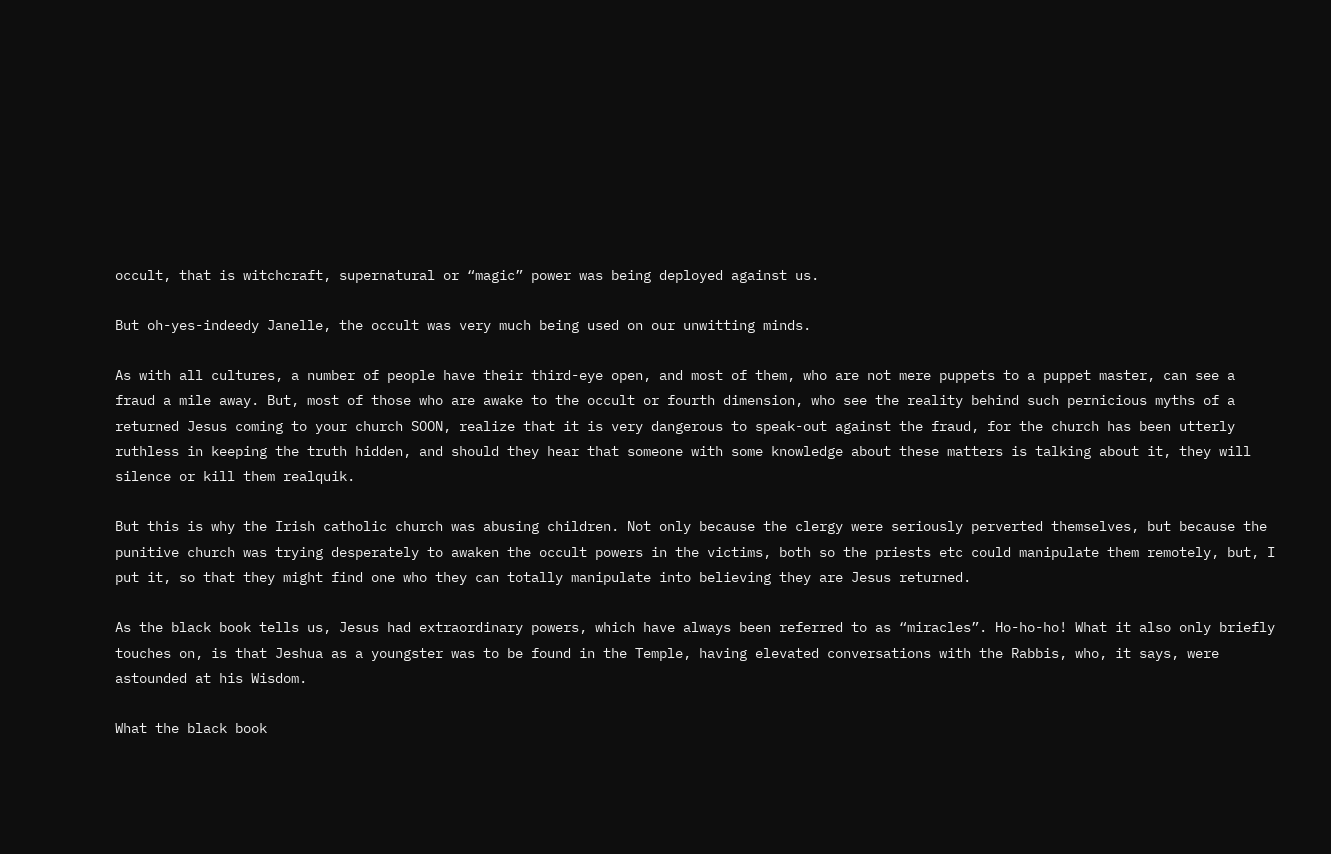occult, that is witchcraft, supernatural or “magic” power was being deployed against us.

But oh-yes-indeedy Janelle, the occult was very much being used on our unwitting minds.

As with all cultures, a number of people have their third-eye open, and most of them, who are not mere puppets to a puppet master, can see a fraud a mile away. But, most of those who are awake to the occult or fourth dimension, who see the reality behind such pernicious myths of a returned Jesus coming to your church SOON, realize that it is very dangerous to speak-out against the fraud, for the church has been utterly ruthless in keeping the truth hidden, and should they hear that someone with some knowledge about these matters is talking about it, they will silence or kill them realquik.

But this is why the Irish catholic church was abusing children. Not only because the clergy were seriously perverted themselves, but because the punitive church was trying desperately to awaken the occult powers in the victims, both so the priests etc could manipulate them remotely, but, I put it, so that they might find one who they can totally manipulate into believing they are Jesus returned.

As the black book tells us, Jesus had extraordinary powers, which have always been referred to as “miracles”. Ho-ho-ho! What it also only briefly touches on, is that Jeshua as a youngster was to be found in the Temple, having elevated conversations with the Rabbis, who, it says, were astounded at his Wisdom.

What the black book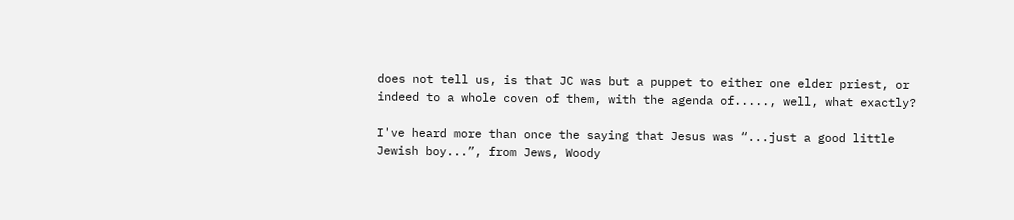does not tell us, is that JC was but a puppet to either one elder priest, or indeed to a whole coven of them, with the agenda of....., well, what exactly?

I've heard more than once the saying that Jesus was “...just a good little Jewish boy...”, from Jews, Woody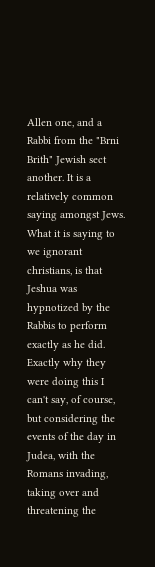Allen one, and a Rabbi from the "Brni Brith" Jewish sect another. It is a relatively common saying amongst Jews. What it is saying to we ignorant christians, is that Jeshua was hypnotized by the Rabbis to perform exactly as he did. Exactly why they were doing this I can't say, of course, but considering the events of the day in Judea, with the Romans invading, taking over and threatening the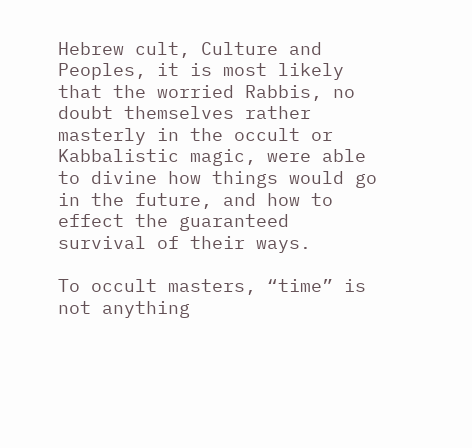Hebrew cult, Culture and Peoples, it is most likely that the worried Rabbis, no doubt themselves rather masterly in the occult or Kabbalistic magic, were able to divine how things would go in the future, and how to effect the guaranteed survival of their ways.

To occult masters, “time” is not anything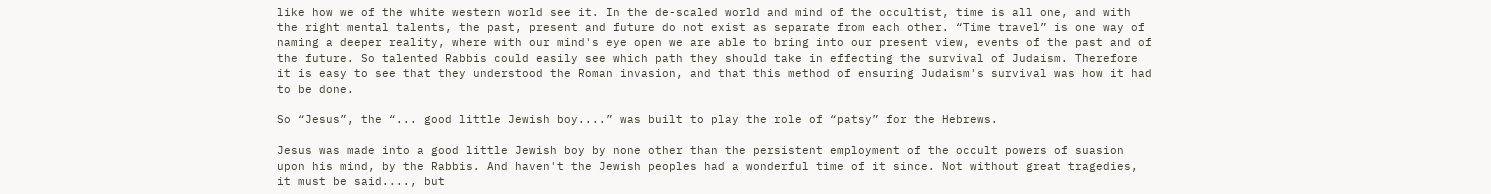like how we of the white western world see it. In the de-scaled world and mind of the occultist, time is all one, and with the right mental talents, the past, present and future do not exist as separate from each other. “Time travel” is one way of naming a deeper reality, where with our mind's eye open we are able to bring into our present view, events of the past and of the future. So talented Rabbis could easily see which path they should take in effecting the survival of Judaism. Therefore it is easy to see that they understood the Roman invasion, and that this method of ensuring Judaism's survival was how it had to be done.

So “Jesus”, the “... good little Jewish boy....” was built to play the role of “patsy” for the Hebrews.

Jesus was made into a good little Jewish boy by none other than the persistent employment of the occult powers of suasion upon his mind, by the Rabbis. And haven't the Jewish peoples had a wonderful time of it since. Not without great tragedies, it must be said...., but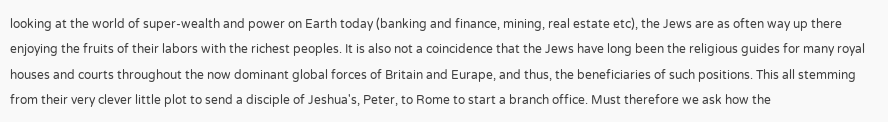looking at the world of super-wealth and power on Earth today (banking and finance, mining, real estate etc), the Jews are as often way up there enjoying the fruits of their labors with the richest peoples. It is also not a coincidence that the Jews have long been the religious guides for many royal houses and courts throughout the now dominant global forces of Britain and Eurape, and thus, the beneficiaries of such positions. This all stemming from their very clever little plot to send a disciple of Jeshua's, Peter, to Rome to start a branch office. Must therefore we ask how the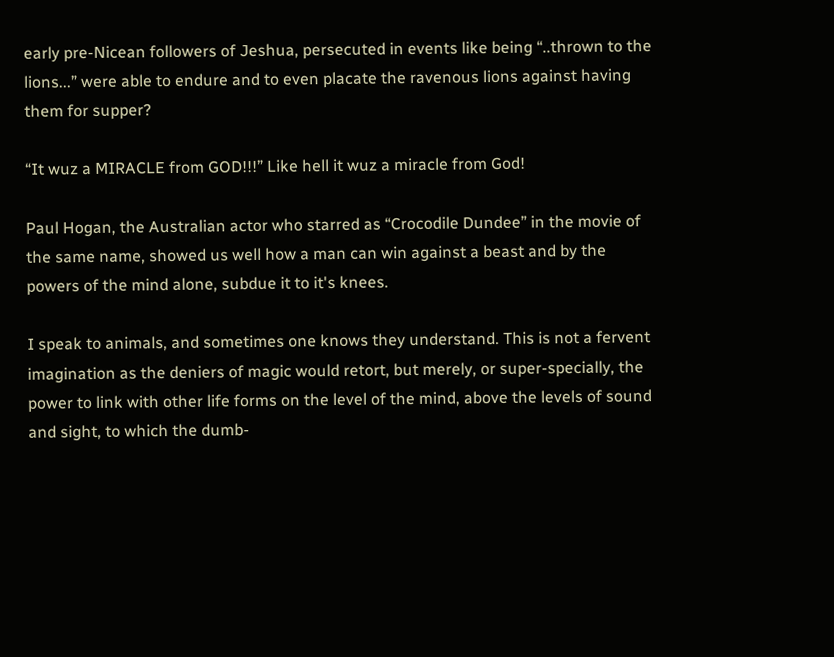early pre-Nicean followers of Jeshua, persecuted in events like being “..thrown to the lions...” were able to endure and to even placate the ravenous lions against having them for supper?

“It wuz a MIRACLE from GOD!!!” Like hell it wuz a miracle from God!

Paul Hogan, the Australian actor who starred as “Crocodile Dundee” in the movie of the same name, showed us well how a man can win against a beast and by the powers of the mind alone, subdue it to it's knees.

I speak to animals, and sometimes one knows they understand. This is not a fervent imagination as the deniers of magic would retort, but merely, or super-specially, the power to link with other life forms on the level of the mind, above the levels of sound and sight, to which the dumb-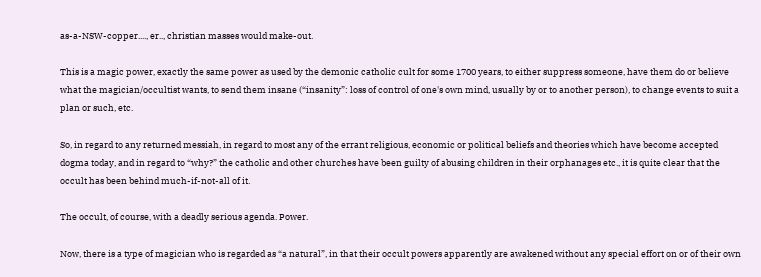as-a-NSW-copper...., er.., christian masses would make-out.

This is a magic power, exactly the same power as used by the demonic catholic cult for some 1700 years, to either suppress someone, have them do or believe what the magician/occultist wants, to send them insane (“insanity”: loss of control of one's own mind, usually by or to another person), to change events to suit a plan or such, etc.

So, in regard to any returned messiah, in regard to most any of the errant religious, economic or political beliefs and theories which have become accepted dogma today, and in regard to “why?” the catholic and other churches have been guilty of abusing children in their orphanages etc., it is quite clear that the occult has been behind much-if-not-all of it.

The occult, of course, with a deadly serious agenda. Power.

Now, there is a type of magician who is regarded as “a natural”, in that their occult powers apparently are awakened without any special effort on or of their own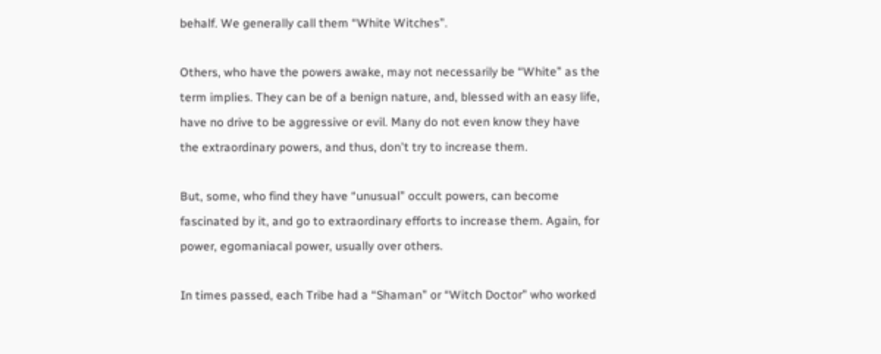behalf. We generally call them “White Witches”.

Others, who have the powers awake, may not necessarily be “White” as the term implies. They can be of a benign nature, and, blessed with an easy life, have no drive to be aggressive or evil. Many do not even know they have the extraordinary powers, and thus, don't try to increase them.

But, some, who find they have “unusual” occult powers, can become fascinated by it, and go to extraordinary efforts to increase them. Again, for power, egomaniacal power, usually over others.

In times passed, each Tribe had a “Shaman” or “Witch Doctor” who worked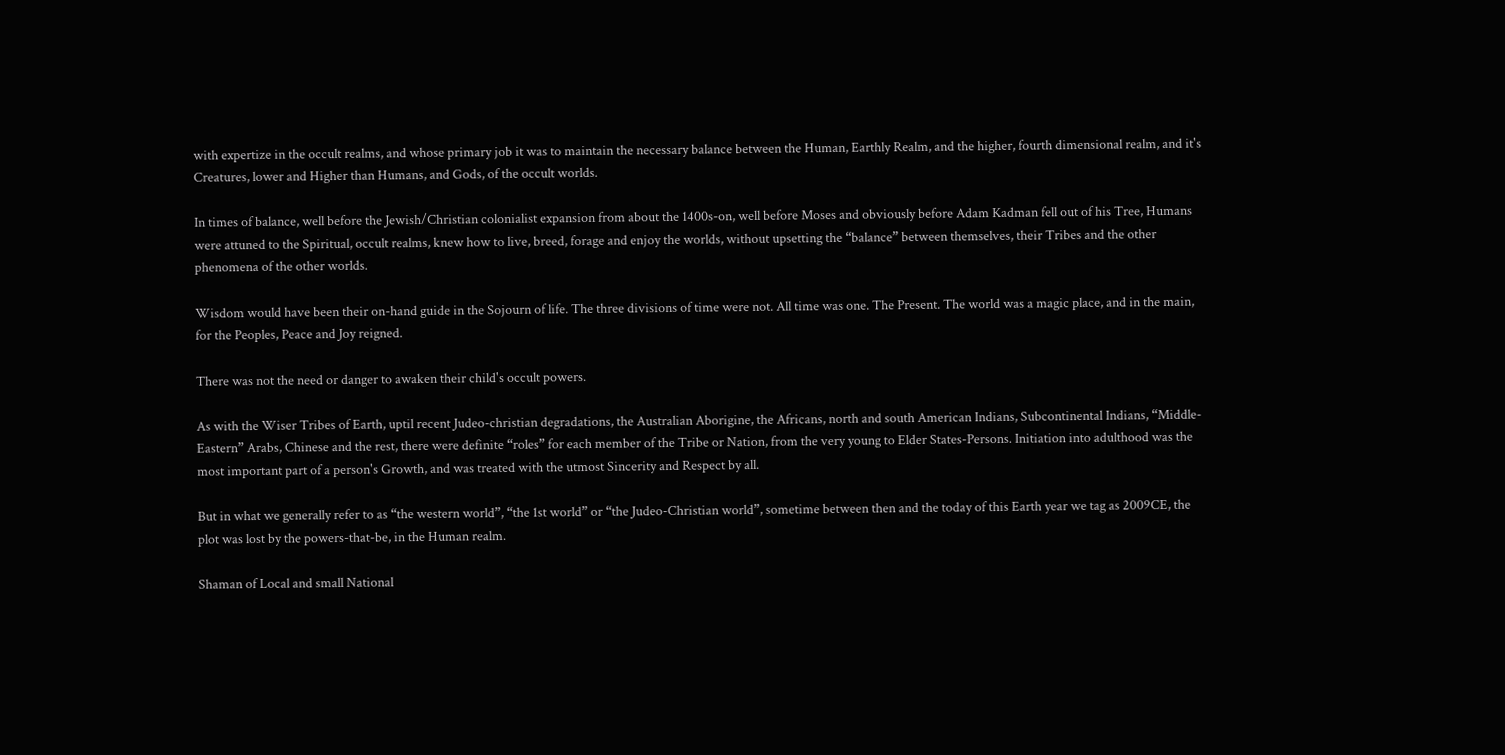with expertize in the occult realms, and whose primary job it was to maintain the necessary balance between the Human, Earthly Realm, and the higher, fourth dimensional realm, and it's Creatures, lower and Higher than Humans, and Gods, of the occult worlds.

In times of balance, well before the Jewish/Christian colonialist expansion from about the 1400s-on, well before Moses and obviously before Adam Kadman fell out of his Tree, Humans were attuned to the Spiritual, occult realms, knew how to live, breed, forage and enjoy the worlds, without upsetting the “balance” between themselves, their Tribes and the other phenomena of the other worlds.

Wisdom would have been their on-hand guide in the Sojourn of life. The three divisions of time were not. All time was one. The Present. The world was a magic place, and in the main, for the Peoples, Peace and Joy reigned.

There was not the need or danger to awaken their child's occult powers.

As with the Wiser Tribes of Earth, uptil recent Judeo-christian degradations, the Australian Aborigine, the Africans, north and south American Indians, Subcontinental Indians, “Middle-Eastern” Arabs, Chinese and the rest, there were definite “roles” for each member of the Tribe or Nation, from the very young to Elder States-Persons. Initiation into adulthood was the most important part of a person's Growth, and was treated with the utmost Sincerity and Respect by all.

But in what we generally refer to as “the western world”, “the 1st world” or “the Judeo-Christian world”, sometime between then and the today of this Earth year we tag as 2009CE, the plot was lost by the powers-that-be, in the Human realm.

Shaman of Local and small National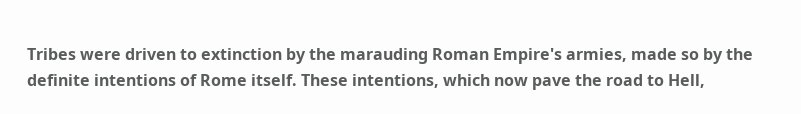Tribes were driven to extinction by the marauding Roman Empire's armies, made so by the definite intentions of Rome itself. These intentions, which now pave the road to Hell,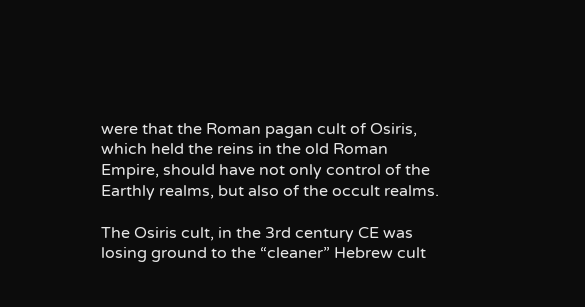were that the Roman pagan cult of Osiris, which held the reins in the old Roman Empire, should have not only control of the Earthly realms, but also of the occult realms.

The Osiris cult, in the 3rd century CE was losing ground to the “cleaner” Hebrew cult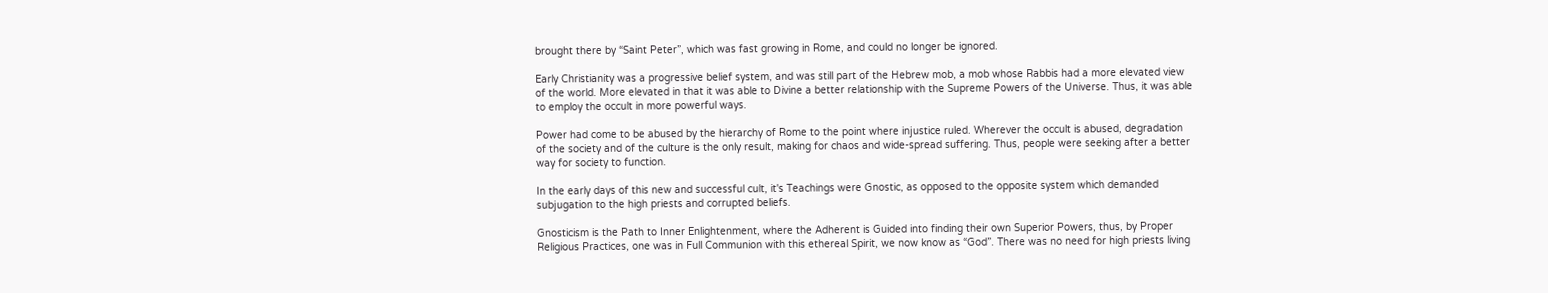brought there by “Saint Peter”, which was fast growing in Rome, and could no longer be ignored.

Early Christianity was a progressive belief system, and was still part of the Hebrew mob, a mob whose Rabbis had a more elevated view of the world. More elevated in that it was able to Divine a better relationship with the Supreme Powers of the Universe. Thus, it was able to employ the occult in more powerful ways.

Power had come to be abused by the hierarchy of Rome to the point where injustice ruled. Wherever the occult is abused, degradation of the society and of the culture is the only result, making for chaos and wide-spread suffering. Thus, people were seeking after a better way for society to function.

In the early days of this new and successful cult, it's Teachings were Gnostic, as opposed to the opposite system which demanded subjugation to the high priests and corrupted beliefs.

Gnosticism is the Path to Inner Enlightenment, where the Adherent is Guided into finding their own Superior Powers, thus, by Proper Religious Practices, one was in Full Communion with this ethereal Spirit, we now know as “God”. There was no need for high priests living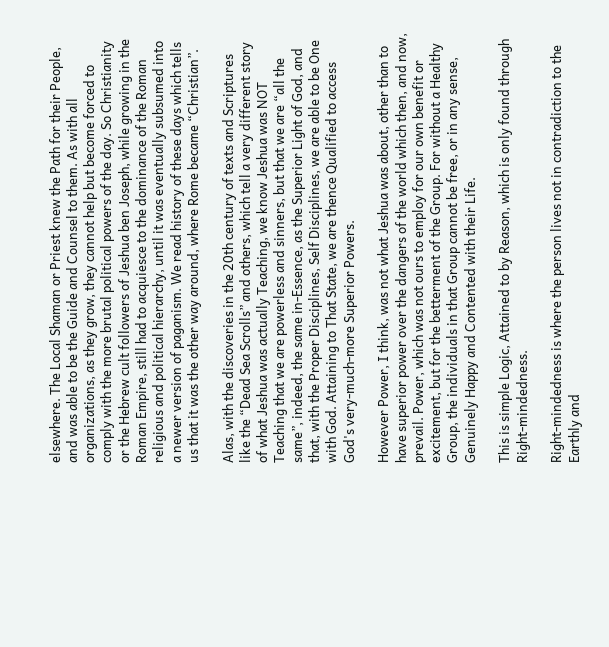elsewhere. The Local Shaman or Priest knew the Path for their People, and was able to be the Guide and Counsel to them. As with all organizations, as they grow, they cannot help but become forced to comply with the more brutal political powers of the day. So Christianity or the Hebrew cult followers of Jeshua ben Joseph, while growing in the Roman Empire, still had to acquiesce to the dominance of the Roman religious and political hierarchy, until it was eventually subsumed into a newer version of paganism. We read history of these days which tells us that it was the other way around, where Rome became “Christian”.

Alas, with the discoveries in the 20th century of texts and Scriptures like the “Dead Sea Scrolls” and others, which tell a very different story of what Jeshua was actually Teaching, we know Jeshua was NOT Teaching that we are powerless and sinners, but that we are “all the same”, indeed, the same in-Essence, as the Superior Light of God, and that, with the Proper Disciplines, Self Disciplines, we are able to be One with God. Attaining to That State, we are thence Qualified to access God's very-much-more Superior Powers.

However Power, I think, was not what Jeshua was about, other than to have superior power over the dangers of the world which then, and now, prevail. Power, which was not ours to employ for our own benefit or excitement, but for the betterment of the Group. For without a Healthy Group, the individuals in that Group cannot be free, or in any sense, Genuinely Happy and Contented with their Life.

This is simple Logic, Attained to by Reason, which is only found through Right-mindedness.

Right-mindedness is where the person lives not in contradiction to the Earthly and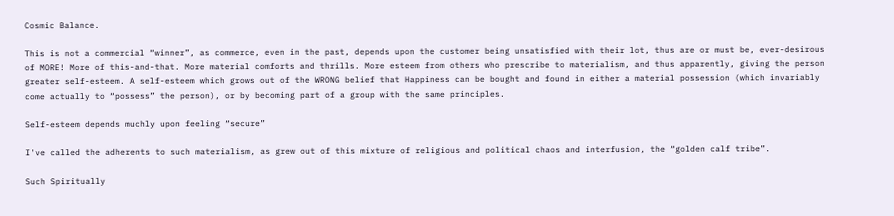Cosmic Balance.

This is not a commercial “winner”, as commerce, even in the past, depends upon the customer being unsatisfied with their lot, thus are or must be, ever-desirous of MORE! More of this-and-that. More material comforts and thrills. More esteem from others who prescribe to materialism, and thus apparently, giving the person greater self-esteem. A self-esteem which grows out of the WRONG belief that Happiness can be bought and found in either a material possession (which invariably come actually to “possess” the person), or by becoming part of a group with the same principles.

Self-esteem depends muchly upon feeling “secure”

I've called the adherents to such materialism, as grew out of this mixture of religious and political chaos and interfusion, the “golden calf tribe”.

Such Spiritually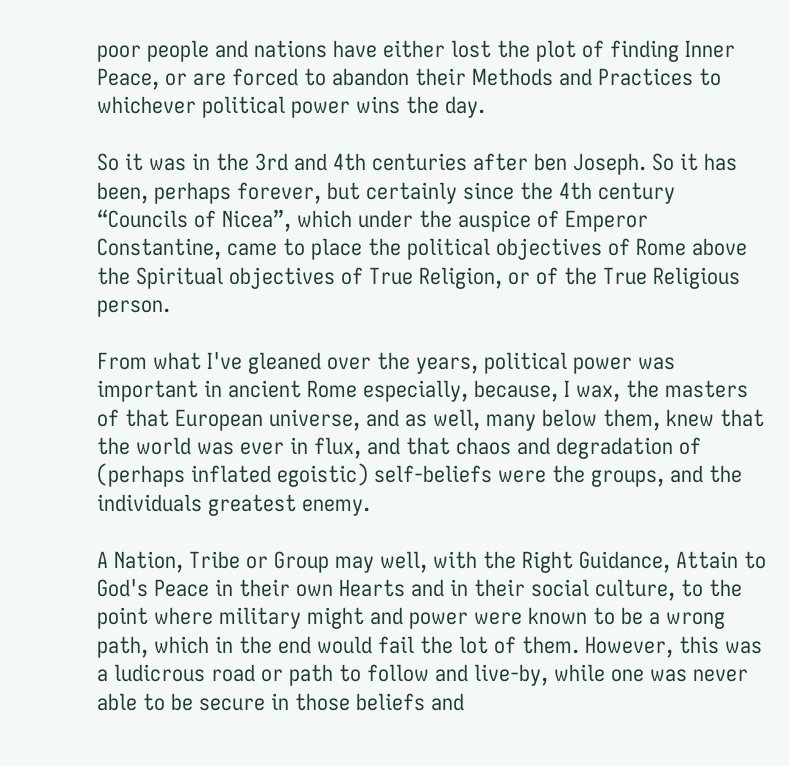poor people and nations have either lost the plot of finding Inner Peace, or are forced to abandon their Methods and Practices to whichever political power wins the day.

So it was in the 3rd and 4th centuries after ben Joseph. So it has been, perhaps forever, but certainly since the 4th century “Councils of Nicea”, which under the auspice of Emperor Constantine, came to place the political objectives of Rome above the Spiritual objectives of True Religion, or of the True Religious person.

From what I've gleaned over the years, political power was important in ancient Rome especially, because, I wax, the masters of that European universe, and as well, many below them, knew that the world was ever in flux, and that chaos and degradation of (perhaps inflated egoistic) self-beliefs were the groups, and the individuals greatest enemy.

A Nation, Tribe or Group may well, with the Right Guidance, Attain to God's Peace in their own Hearts and in their social culture, to the point where military might and power were known to be a wrong path, which in the end would fail the lot of them. However, this was a ludicrous road or path to follow and live-by, while one was never able to be secure in those beliefs and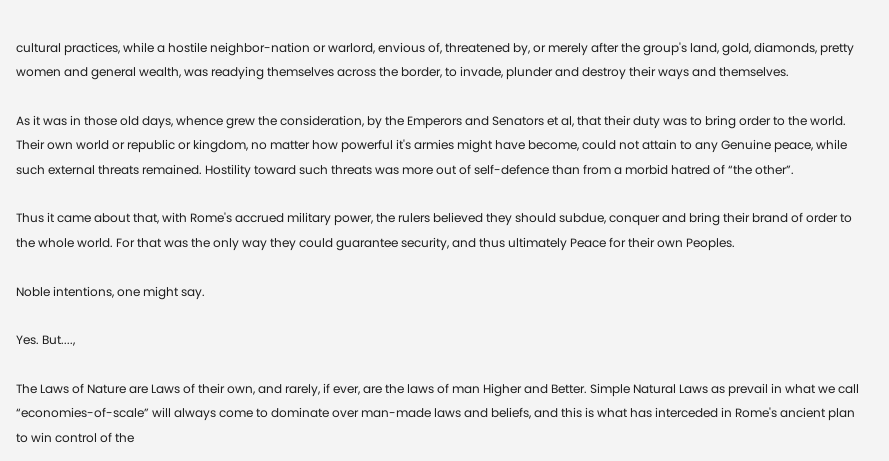cultural practices, while a hostile neighbor-nation or warlord, envious of, threatened by, or merely after the group's land, gold, diamonds, pretty women and general wealth, was readying themselves across the border, to invade, plunder and destroy their ways and themselves.

As it was in those old days, whence grew the consideration, by the Emperors and Senators et al, that their duty was to bring order to the world. Their own world or republic or kingdom, no matter how powerful it's armies might have become, could not attain to any Genuine peace, while such external threats remained. Hostility toward such threats was more out of self-defence than from a morbid hatred of “the other”.

Thus it came about that, with Rome's accrued military power, the rulers believed they should subdue, conquer and bring their brand of order to the whole world. For that was the only way they could guarantee security, and thus ultimately Peace for their own Peoples.

Noble intentions, one might say.

Yes. But....,

The Laws of Nature are Laws of their own, and rarely, if ever, are the laws of man Higher and Better. Simple Natural Laws as prevail in what we call “economies-of-scale” will always come to dominate over man-made laws and beliefs, and this is what has interceded in Rome's ancient plan to win control of the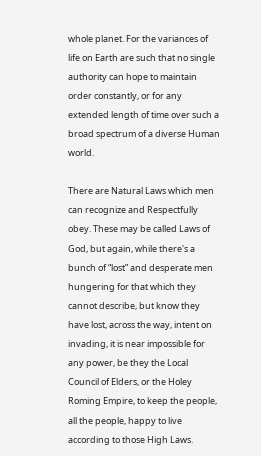whole planet. For the variances of life on Earth are such that no single authority can hope to maintain order constantly, or for any extended length of time over such a broad spectrum of a diverse Human world.

There are Natural Laws which men can recognize and Respectfully obey. These may be called Laws of God, but again, while there's a bunch of “lost” and desperate men hungering for that which they cannot describe, but know they have lost, across the way, intent on invading, it is near impossible for any power, be they the Local Council of Elders, or the Holey Roming Empire, to keep the people, all the people, happy to live according to those High Laws.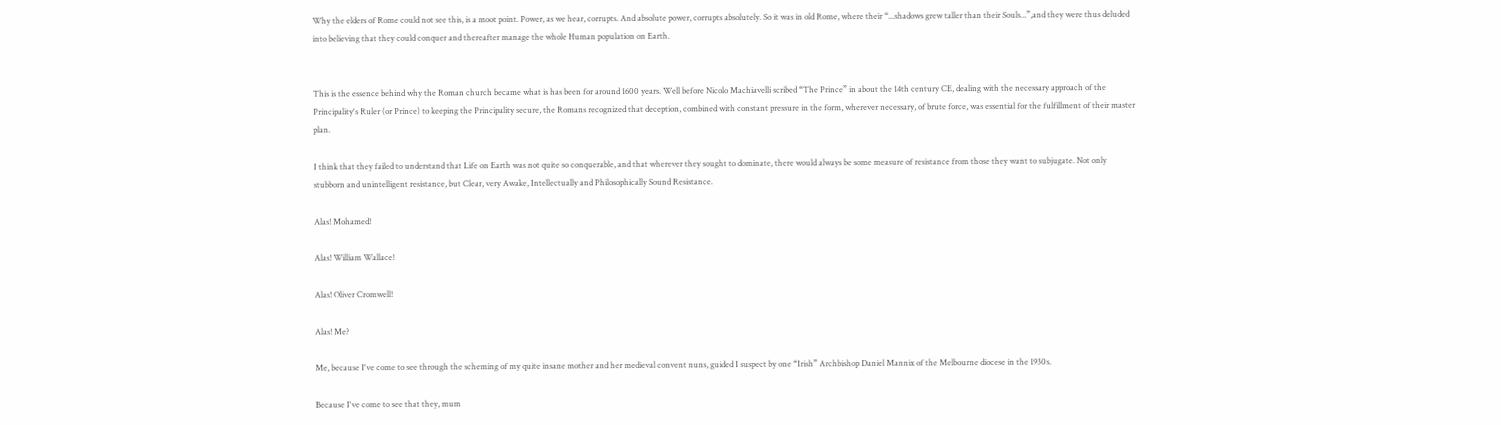Why the elders of Rome could not see this, is a moot point. Power, as we hear, corrupts. And absolute power, corrupts absolutely. So it was in old Rome, where their “...shadows grew taller than their Souls...”,and they were thus deluded into believing that they could conquer and thereafter manage the whole Human population on Earth.


This is the essence behind why the Roman church became what is has been for around 1600 years. Well before Nicolo Machiavelli scribed “The Prince” in about the 14th century CE, dealing with the necessary approach of the Principality's Ruler (or Prince) to keeping the Principality secure, the Romans recognized that deception, combined with constant pressure in the form, wherever necessary, of brute force, was essential for the fulfillment of their master plan.

I think that they failed to understand that Life on Earth was not quite so conquerable, and that wherever they sought to dominate, there would always be some measure of resistance from those they want to subjugate. Not only stubborn and unintelligent resistance, but Clear, very Awake, Intellectually and Philosophically Sound Resistance.

Alas! Mohamed!

Alas! William Wallace!

Alas! Oliver Cromwell!

Alas! Me?

Me, because I've come to see through the scheming of my quite insane mother and her medieval convent nuns, guided I suspect by one “Irish” Archbishop Daniel Mannix of the Melbourne diocese in the 1930s.

Because I've come to see that they, mum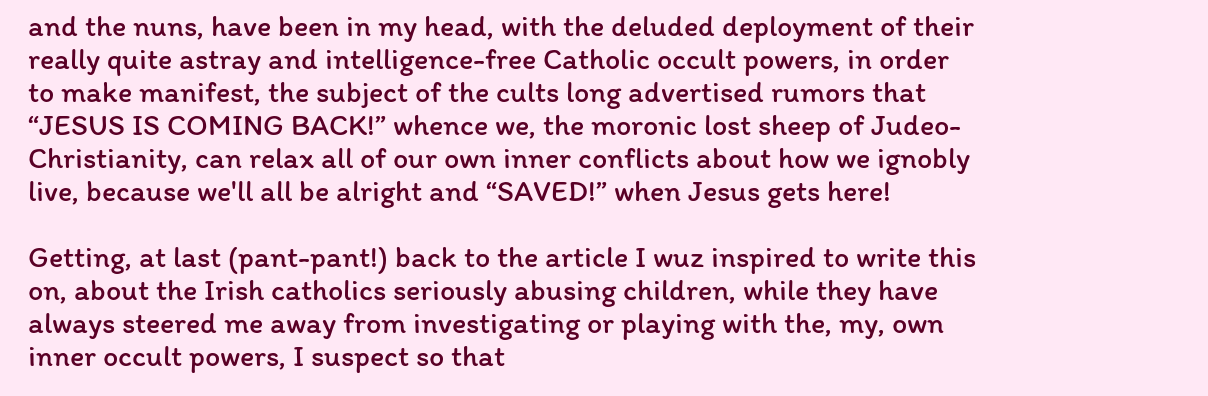and the nuns, have been in my head, with the deluded deployment of their really quite astray and intelligence-free Catholic occult powers, in order to make manifest, the subject of the cults long advertised rumors that “JESUS IS COMING BACK!” whence we, the moronic lost sheep of Judeo-Christianity, can relax all of our own inner conflicts about how we ignobly live, because we'll all be alright and “SAVED!” when Jesus gets here!

Getting, at last (pant-pant!) back to the article I wuz inspired to write this on, about the Irish catholics seriously abusing children, while they have always steered me away from investigating or playing with the, my, own inner occult powers, I suspect so that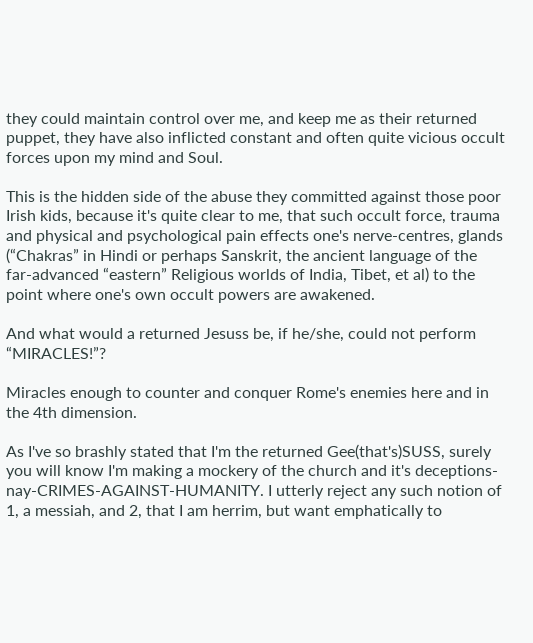they could maintain control over me, and keep me as their returned puppet, they have also inflicted constant and often quite vicious occult forces upon my mind and Soul.

This is the hidden side of the abuse they committed against those poor Irish kids, because it's quite clear to me, that such occult force, trauma and physical and psychological pain effects one's nerve-centres, glands (“Chakras” in Hindi or perhaps Sanskrit, the ancient language of the far-advanced “eastern” Religious worlds of India, Tibet, et al) to the point where one's own occult powers are awakened.

And what would a returned Jesuss be, if he/she, could not perform “MIRACLES!”?

Miracles enough to counter and conquer Rome's enemies here and in the 4th dimension.

As I've so brashly stated that I'm the returned Gee(that's)SUSS, surely you will know I'm making a mockery of the church and it's deceptions-nay-CRIMES-AGAINST-HUMANITY. I utterly reject any such notion of 1, a messiah, and 2, that I am herrim, but want emphatically to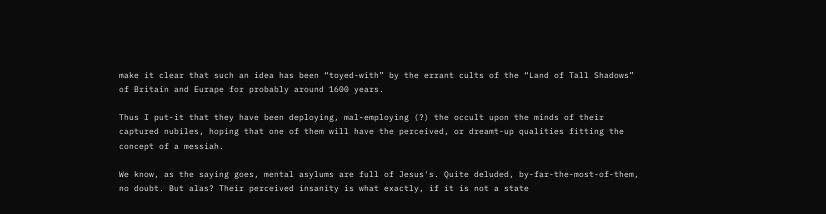make it clear that such an idea has been “toyed-with” by the errant cults of the “Land of Tall Shadows” of Britain and Eurape for probably around 1600 years.

Thus I put-it that they have been deploying, mal-employing (?) the occult upon the minds of their captured nubiles, hoping that one of them will have the perceived, or dreamt-up qualities fitting the concept of a messiah.

We know, as the saying goes, mental asylums are full of Jesus's. Quite deluded, by-far-the-most-of-them, no doubt. But alas? Their perceived insanity is what exactly, if it is not a state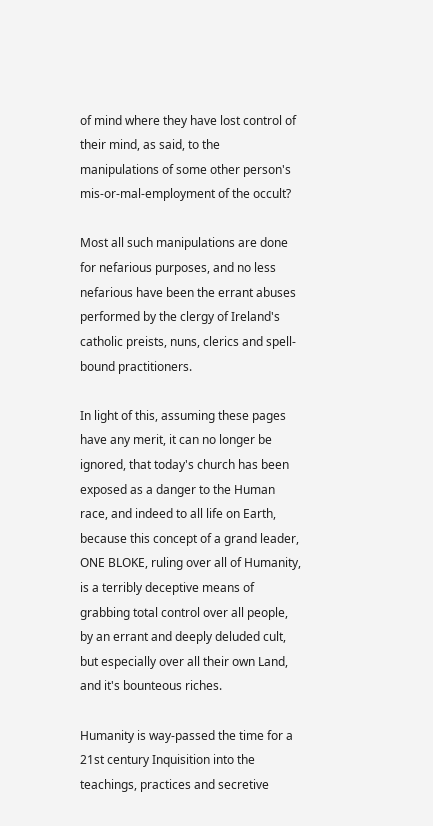of mind where they have lost control of their mind, as said, to the manipulations of some other person's mis-or-mal-employment of the occult?

Most all such manipulations are done for nefarious purposes, and no less nefarious have been the errant abuses performed by the clergy of Ireland's catholic preists, nuns, clerics and spell-bound practitioners.

In light of this, assuming these pages have any merit, it can no longer be ignored, that today's church has been exposed as a danger to the Human race, and indeed to all life on Earth, because this concept of a grand leader, ONE BLOKE, ruling over all of Humanity, is a terribly deceptive means of grabbing total control over all people, by an errant and deeply deluded cult, but especially over all their own Land, and it's bounteous riches.

Humanity is way-passed the time for a 21st century Inquisition into the teachings, practices and secretive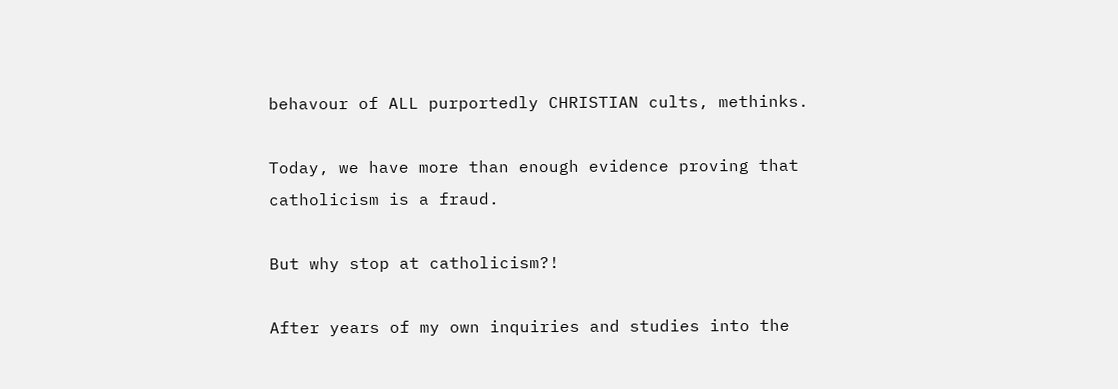behavour of ALL purportedly CHRISTIAN cults, methinks.

Today, we have more than enough evidence proving that catholicism is a fraud.

But why stop at catholicism?!

After years of my own inquiries and studies into the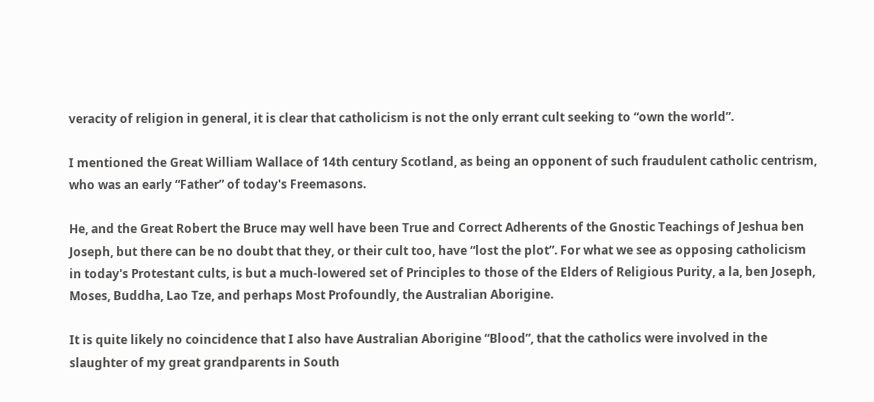veracity of religion in general, it is clear that catholicism is not the only errant cult seeking to “own the world”.

I mentioned the Great William Wallace of 14th century Scotland, as being an opponent of such fraudulent catholic centrism, who was an early “Father” of today's Freemasons.

He, and the Great Robert the Bruce may well have been True and Correct Adherents of the Gnostic Teachings of Jeshua ben Joseph, but there can be no doubt that they, or their cult too, have “lost the plot”. For what we see as opposing catholicism in today's Protestant cults, is but a much-lowered set of Principles to those of the Elders of Religious Purity, a la, ben Joseph, Moses, Buddha, Lao Tze, and perhaps Most Profoundly, the Australian Aborigine.

It is quite likely no coincidence that I also have Australian Aborigine “Blood”, that the catholics were involved in the slaughter of my great grandparents in South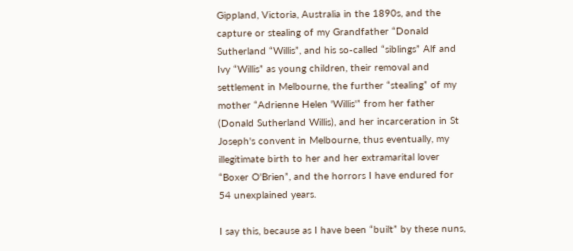Gippland, Victoria, Australia in the 1890s, and the capture or stealing of my Grandfather “Donald Sutherland “Willis”, and his so-called “siblings” Alf and Ivy “Willis” as young children, their removal and settlement in Melbourne, the further “stealing” of my mother “Adrienne Helen 'Willis'” from her father (Donald Sutherland Willis), and her incarceration in St Joseph's convent in Melbourne, thus eventually, my illegitimate birth to her and her extramarital lover “Boxer O'Brien”, and the horrors I have endured for 54 unexplained years.

I say this, because as I have been “built” by these nuns,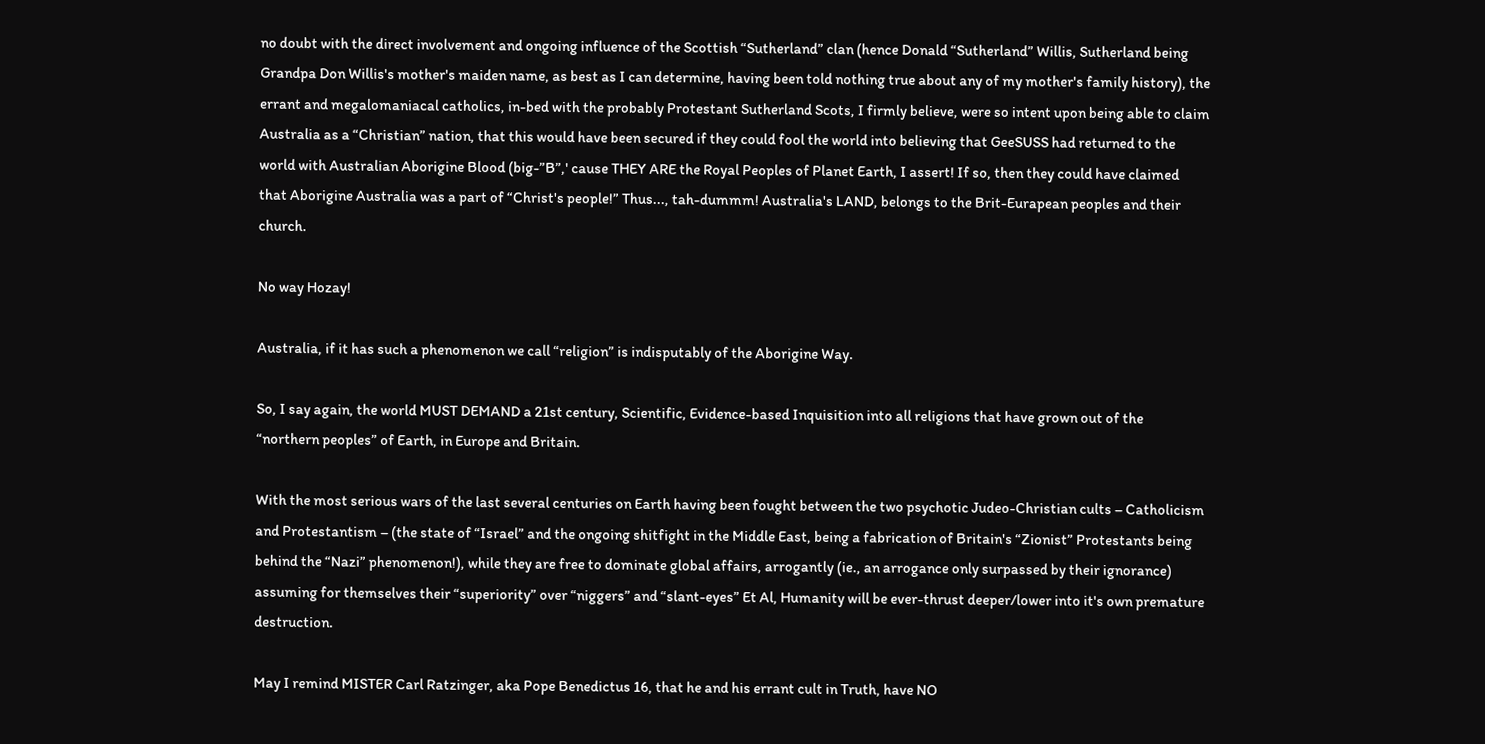no doubt with the direct involvement and ongoing influence of the Scottish “Sutherland” clan (hence Donald “Sutherland” Willis, Sutherland being Grandpa Don Willis's mother's maiden name, as best as I can determine, having been told nothing true about any of my mother's family history), the errant and megalomaniacal catholics, in-bed with the probably Protestant Sutherland Scots, I firmly believe, were so intent upon being able to claim Australia as a “Christian” nation, that this would have been secured if they could fool the world into believing that GeeSUSS had returned to the world with Australian Aborigine Blood (big-”B”,' cause THEY ARE the Royal Peoples of Planet Earth, I assert! If so, then they could have claimed that Aborigine Australia was a part of “Christ's people!” Thus..., tah-dummm! Australia's LAND, belongs to the Brit-Eurapean peoples and their church.

No way Hozay!

Australia, if it has such a phenomenon we call “religion” is indisputably of the Aborigine Way.

So, I say again, the world MUST DEMAND a 21st century, Scientific, Evidence-based Inquisition into all religions that have grown out of the “northern peoples” of Earth, in Europe and Britain.

With the most serious wars of the last several centuries on Earth having been fought between the two psychotic Judeo-Christian cults – Catholicism and Protestantism – (the state of “Israel” and the ongoing shitfight in the Middle East, being a fabrication of Britain's “Zionist” Protestants being behind the “Nazi” phenomenon!), while they are free to dominate global affairs, arrogantly (ie., an arrogance only surpassed by their ignorance) assuming for themselves their “superiority” over “niggers” and “slant-eyes” Et Al, Humanity will be ever-thrust deeper/lower into it's own premature destruction.

May I remind MISTER Carl Ratzinger, aka Pope Benedictus 16, that he and his errant cult in Truth, have NO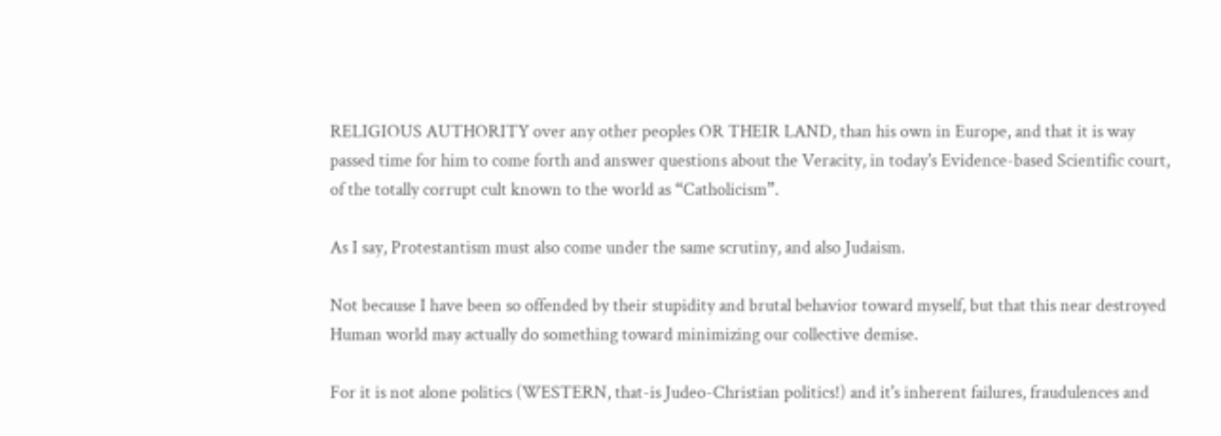RELIGIOUS AUTHORITY over any other peoples OR THEIR LAND, than his own in Europe, and that it is way passed time for him to come forth and answer questions about the Veracity, in today's Evidence-based Scientific court, of the totally corrupt cult known to the world as “Catholicism”.

As I say, Protestantism must also come under the same scrutiny, and also Judaism.

Not because I have been so offended by their stupidity and brutal behavior toward myself, but that this near destroyed Human world may actually do something toward minimizing our collective demise.

For it is not alone politics (WESTERN, that-is Judeo-Christian politics!) and it's inherent failures, fraudulences and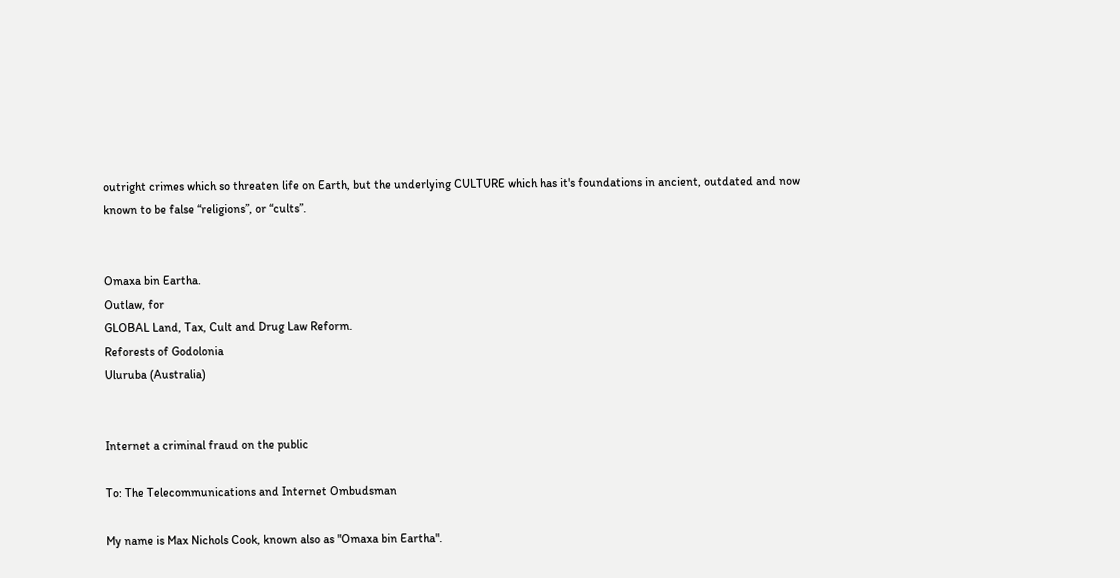outright crimes which so threaten life on Earth, but the underlying CULTURE which has it's foundations in ancient, outdated and now known to be false “religions”, or “cults”.


Omaxa bin Eartha.
Outlaw, for
GLOBAL Land, Tax, Cult and Drug Law Reform.
Reforests of Godolonia
Uluruba (Australia)


Internet a criminal fraud on the public

To: The Telecommunications and Internet Ombudsman

My name is Max Nichols Cook, known also as "Omaxa bin Eartha".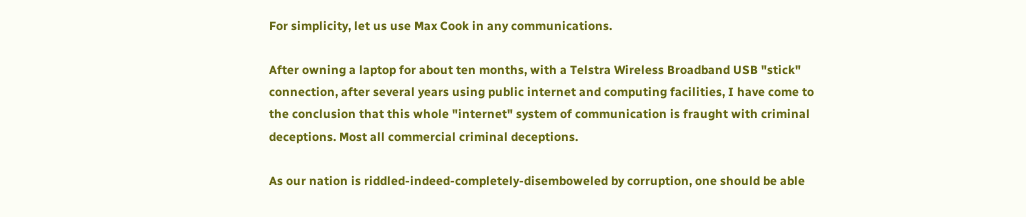For simplicity, let us use Max Cook in any communications.

After owning a laptop for about ten months, with a Telstra Wireless Broadband USB "stick" connection, after several years using public internet and computing facilities, I have come to the conclusion that this whole "internet" system of communication is fraught with criminal deceptions. Most all commercial criminal deceptions.

As our nation is riddled-indeed-completely-disemboweled by corruption, one should be able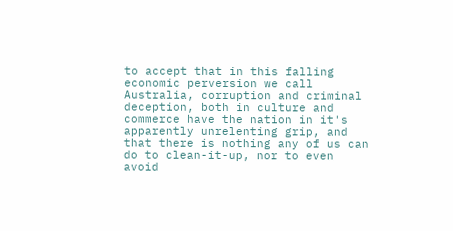to accept that in this falling economic perversion we call Australia, corruption and criminal deception, both in culture and commerce have the nation in it's apparently unrelenting grip, and that there is nothing any of us can do to clean-it-up, nor to even avoid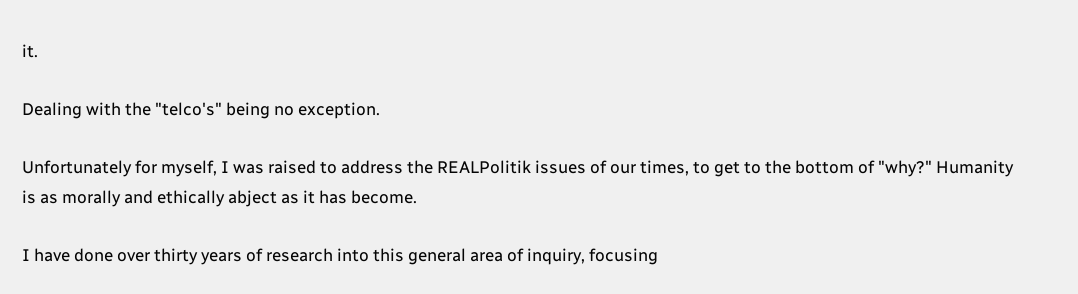it.

Dealing with the "telco's" being no exception.

Unfortunately for myself, I was raised to address the REALPolitik issues of our times, to get to the bottom of "why?" Humanity is as morally and ethically abject as it has become.

I have done over thirty years of research into this general area of inquiry, focusing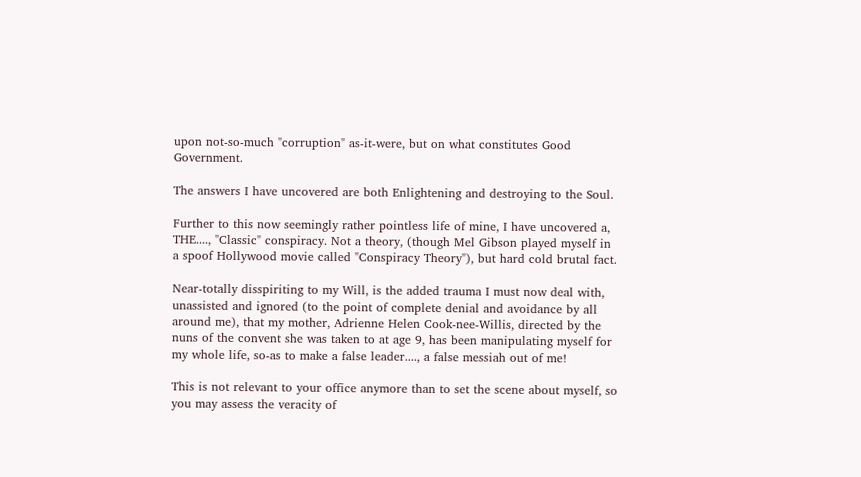upon not-so-much "corruption" as-it-were, but on what constitutes Good Government.

The answers I have uncovered are both Enlightening and destroying to the Soul.

Further to this now seemingly rather pointless life of mine, I have uncovered a, THE...., "Classic" conspiracy. Not a theory, (though Mel Gibson played myself in a spoof Hollywood movie called "Conspiracy Theory"), but hard cold brutal fact.

Near-totally disspiriting to my Will, is the added trauma I must now deal with, unassisted and ignored (to the point of complete denial and avoidance by all around me), that my mother, Adrienne Helen Cook-nee-Willis, directed by the nuns of the convent she was taken to at age 9, has been manipulating myself for my whole life, so-as to make a false leader...., a false messiah out of me!

This is not relevant to your office anymore than to set the scene about myself, so you may assess the veracity of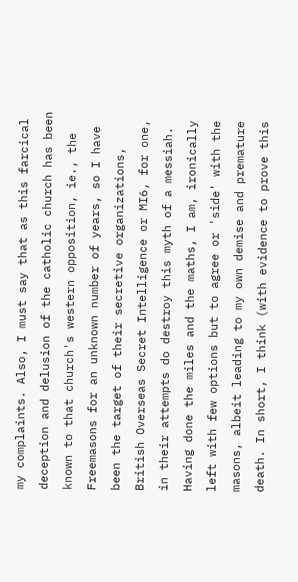my complaints. Also, I must say that as this farcical deception and delusion of the catholic church has been known to that church's western opposition, ie., the Freemasons for an unknown number of years, so I have been the target of their secretive organizations, British Overseas Secret Intelligence or MI6, for one, in their attempts do destroy this myth of a messiah. Having done the miles and the maths, I am, ironically left with few options but to agree or 'side' with the masons, albeit leading to my own demise and premature death. In short, I think (with evidence to prove this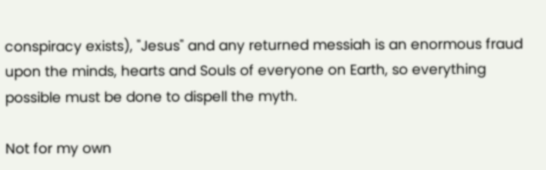conspiracy exists), "Jesus" and any returned messiah is an enormous fraud upon the minds, hearts and Souls of everyone on Earth, so everything possible must be done to dispell the myth.

Not for my own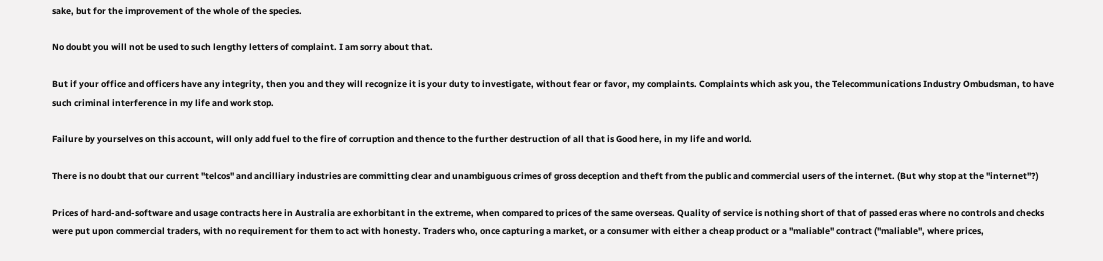sake, but for the improvement of the whole of the species.

No doubt you will not be used to such lengthy letters of complaint. I am sorry about that.

But if your office and officers have any integrity, then you and they will recognize it is your duty to investigate, without fear or favor, my complaints. Complaints which ask you, the Telecommunications Industry Ombudsman, to have such criminal interference in my life and work stop.

Failure by yourselves on this account, will only add fuel to the fire of corruption and thence to the further destruction of all that is Good here, in my life and world.

There is no doubt that our current "telcos" and ancilliary industries are committing clear and unambiguous crimes of gross deception and theft from the public and commercial users of the internet. (But why stop at the "internet"?)

Prices of hard-and-software and usage contracts here in Australia are exhorbitant in the extreme, when compared to prices of the same overseas. Quality of service is nothing short of that of passed eras where no controls and checks were put upon commercial traders, with no requirement for them to act with honesty. Traders who, once capturing a market, or a consumer with either a cheap product or a "maliable" contract ("maliable", where prices,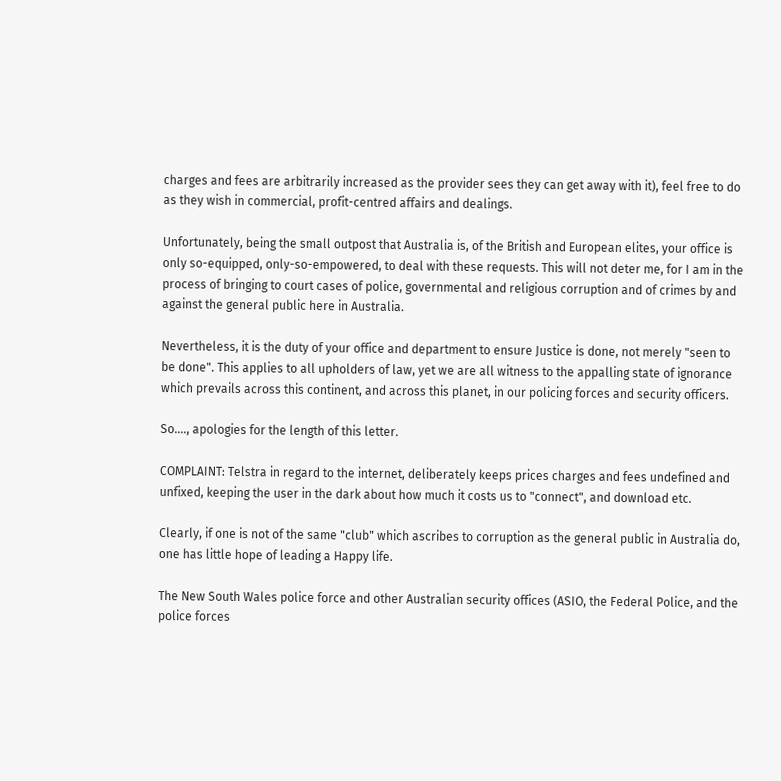charges and fees are arbitrarily increased as the provider sees they can get away with it), feel free to do as they wish in commercial, profit-centred affairs and dealings.

Unfortunately, being the small outpost that Australia is, of the British and European elites, your office is only so-equipped, only-so-empowered, to deal with these requests. This will not deter me, for I am in the process of bringing to court cases of police, governmental and religious corruption and of crimes by and against the general public here in Australia.

Nevertheless, it is the duty of your office and department to ensure Justice is done, not merely "seen to be done". This applies to all upholders of law, yet we are all witness to the appalling state of ignorance which prevails across this continent, and across this planet, in our policing forces and security officers.

So...., apologies for the length of this letter.

COMPLAINT: Telstra in regard to the internet, deliberately keeps prices charges and fees undefined and unfixed, keeping the user in the dark about how much it costs us to "connect", and download etc.

Clearly, if one is not of the same "club" which ascribes to corruption as the general public in Australia do, one has little hope of leading a Happy life.

The New South Wales police force and other Australian security offices (ASIO, the Federal Police, and the police forces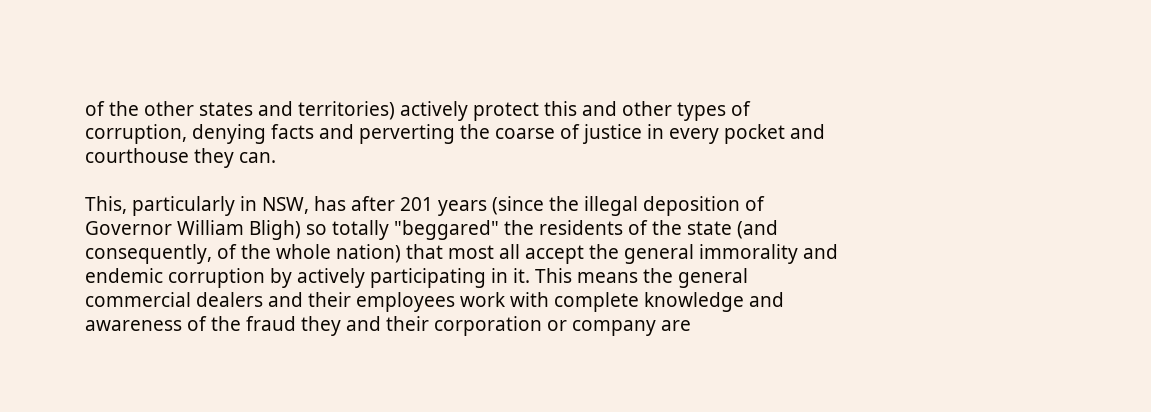of the other states and territories) actively protect this and other types of corruption, denying facts and perverting the coarse of justice in every pocket and courthouse they can.

This, particularly in NSW, has after 201 years (since the illegal deposition of Governor William Bligh) so totally "beggared" the residents of the state (and consequently, of the whole nation) that most all accept the general immorality and endemic corruption by actively participating in it. This means the general commercial dealers and their employees work with complete knowledge and awareness of the fraud they and their corporation or company are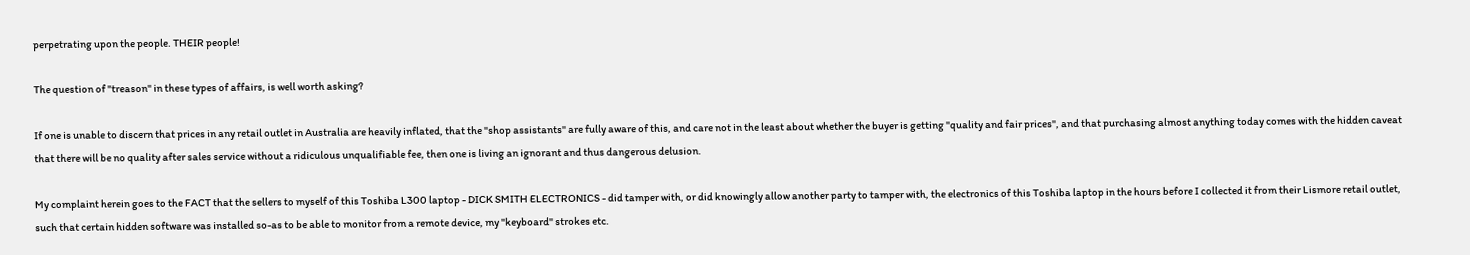perpetrating upon the people. THEIR people!

The question of "treason" in these types of affairs, is well worth asking?

If one is unable to discern that prices in any retail outlet in Australia are heavily inflated, that the "shop assistants" are fully aware of this, and care not in the least about whether the buyer is getting "quality and fair prices", and that purchasing almost anything today comes with the hidden caveat that there will be no quality after sales service without a ridiculous unqualifiable fee, then one is living an ignorant and thus dangerous delusion.

My complaint herein goes to the FACT that the sellers to myself of this Toshiba L300 laptop - DICK SMITH ELECTRONICS - did tamper with, or did knowingly allow another party to tamper with, the electronics of this Toshiba laptop in the hours before I collected it from their Lismore retail outlet, such that certain hidden software was installed so-as to be able to monitor from a remote device, my "keyboard" strokes etc.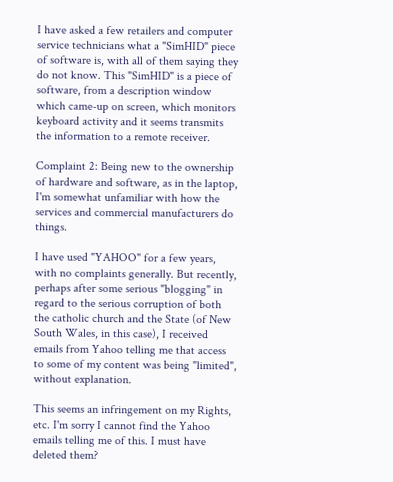I have asked a few retailers and computer service technicians what a "SimHID" piece of software is, with all of them saying they do not know. This "SimHID" is a piece of software, from a description window which came-up on screen, which monitors keyboard activity and it seems transmits the information to a remote receiver.

Complaint 2: Being new to the ownership of hardware and software, as in the laptop, I'm somewhat unfamiliar with how the services and commercial manufacturers do things.

I have used "YAHOO" for a few years, with no complaints generally. But recently, perhaps after some serious "blogging" in regard to the serious corruption of both the catholic church and the State (of New South Wales, in this case), I received emails from Yahoo telling me that access to some of my content was being "limited", without explanation.

This seems an infringement on my Rights, etc. I'm sorry I cannot find the Yahoo emails telling me of this. I must have deleted them?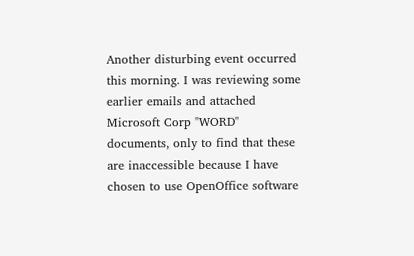Another disturbing event occurred this morning. I was reviewing some earlier emails and attached Microsoft Corp "WORD" documents, only to find that these are inaccessible because I have chosen to use OpenOffice software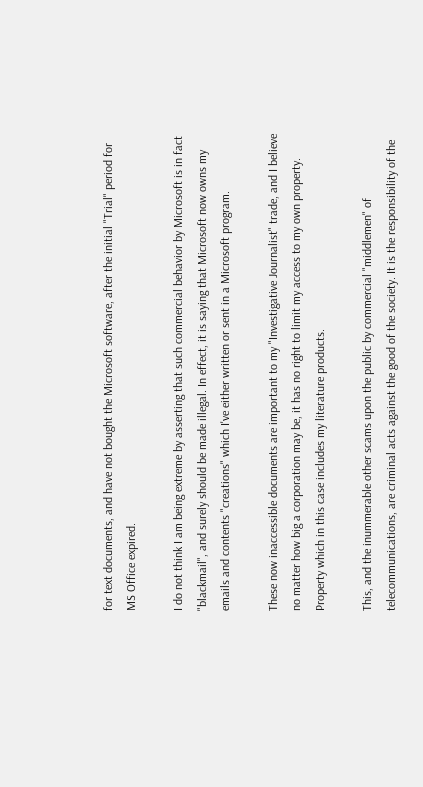for text documents, and have not bought the Microsoft software, after the initial "Trial" period for MS Office expired.

I do not think I am being extreme by asserting that such commercial behavior by Microsoft is in fact "blackmail", and surely should be made illegal. In effect, it is saying that Microsoft now owns my emails and contents "creations" which I've either written or sent in a Microsoft program.

These now inaccessible documents are important to my "Investigative Journalist" trade, and I believe no matter how big a corporation may be, it has no right to limit my access to my own property. Property which in this case includes my literature products.

This, and the inummerable other scams upon the public by commercial "middlemen" of telecommunications, are criminal acts against the good of the society. It is the responsibility of the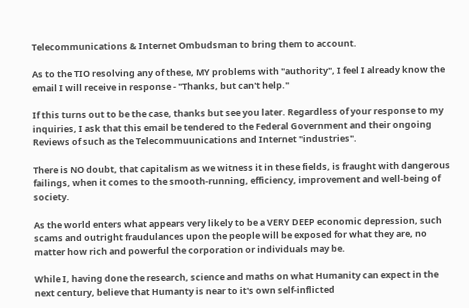Telecommunications & Internet Ombudsman to bring them to account.

As to the TIO resolving any of these, MY problems with "authority", I feel I already know the email I will receive in response - "Thanks, but can't help."

If this turns out to be the case, thanks but see you later. Regardless of your response to my inquiries, I ask that this email be tendered to the Federal Government and their ongoing Reviews of such as the Telecommuunications and Internet "industries".

There is NO doubt, that capitalism as we witness it in these fields, is fraught with dangerous failings, when it comes to the smooth-running, efficiency, improvement and well-being of society.

As the world enters what appears very likely to be a VERY DEEP economic depression, such scams and outright fraudulances upon the people will be exposed for what they are, no matter how rich and powerful the corporation or individuals may be.

While I, having done the research, science and maths on what Humanity can expect in the next century, believe that Humanty is near to it's own self-inflicted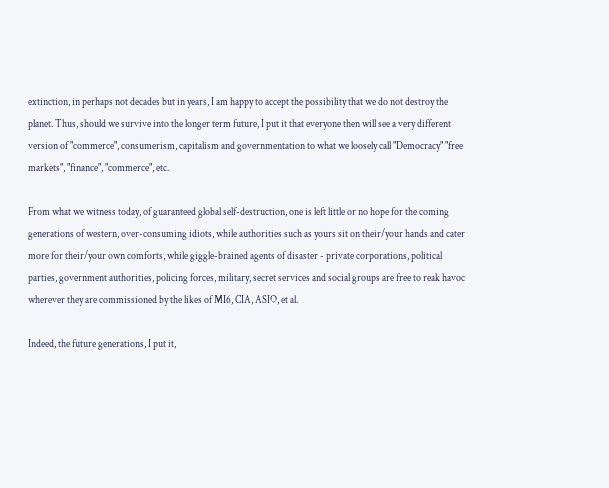extinction, in perhaps not decades but in years, I am happy to accept the possibility that we do not destroy the planet. Thus, should we survive into the longer term future, I put it that everyone then will see a very different version of "commerce", consumerism, capitalism and governmentation to what we loosely call "Democracy" "free markets", "finance", "commerce", etc.

From what we witness today, of guaranteed global self-destruction, one is left little or no hope for the coming generations of western, over-consuming idiots, while authorities such as yours sit on their/your hands and cater more for their/your own comforts, while giggle-brained agents of disaster - private corporations, political parties, government authorities, policing forces, military, secret services and social groups are free to reak havoc wherever they are commissioned by the likes of MI6, CIA, ASIO, et al.

Indeed, the future generations, I put it,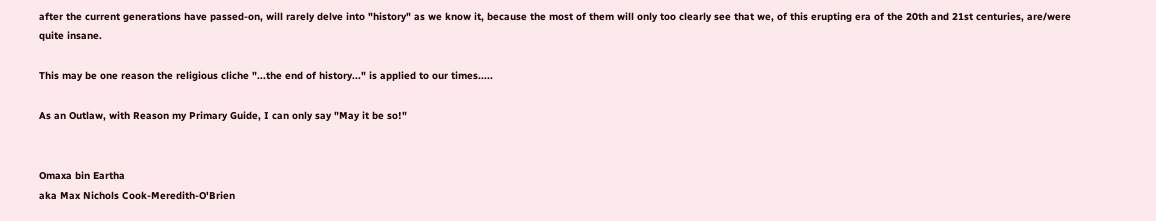after the current generations have passed-on, will rarely delve into "history" as we know it, because the most of them will only too clearly see that we, of this erupting era of the 20th and 21st centuries, are/were quite insane.

This may be one reason the religious cliche "...the end of history..." is applied to our times.....

As an Outlaw, with Reason my Primary Guide, I can only say "May it be so!"


Omaxa bin Eartha
aka Max Nichols Cook-Meredith-O'Brien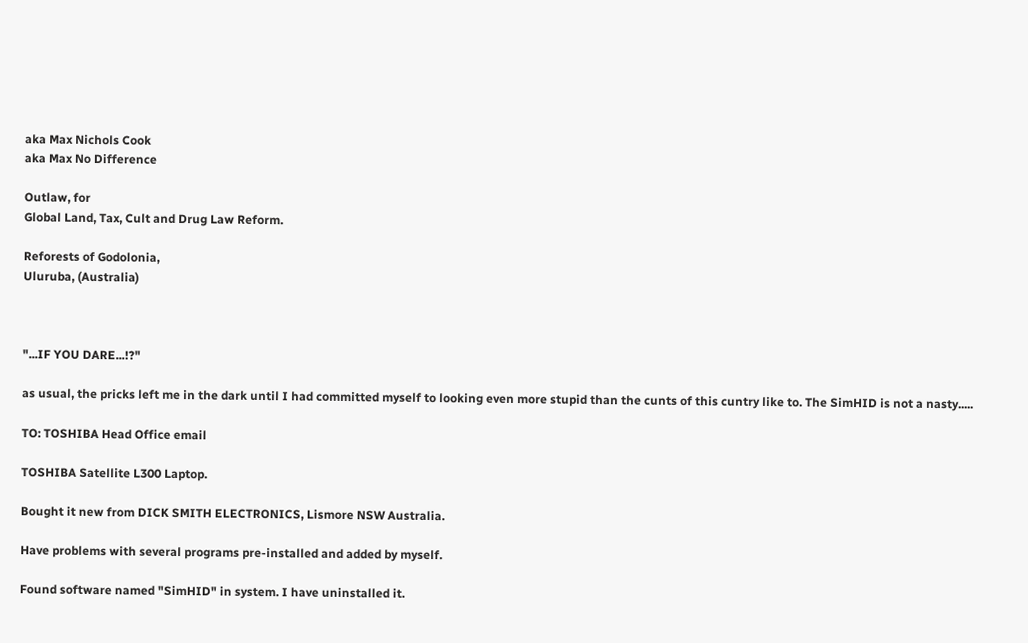aka Max Nichols Cook
aka Max No Difference

Outlaw, for
Global Land, Tax, Cult and Drug Law Reform.

Reforests of Godolonia,
Uluruba, (Australia)



"...IF YOU DARE...!?"

as usual, the pricks left me in the dark until I had committed myself to looking even more stupid than the cunts of this cuntry like to. The SimHID is not a nasty.....

TO: TOSHIBA Head Office email

TOSHIBA Satellite L300 Laptop.

Bought it new from DICK SMITH ELECTRONICS, Lismore NSW Australia.

Have problems with several programs pre-installed and added by myself.

Found software named "SimHID" in system. I have uninstalled it.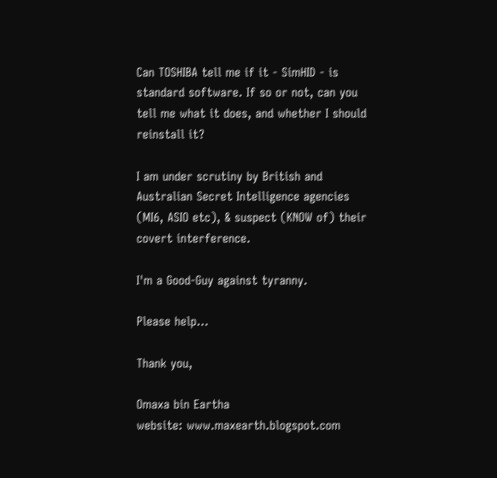Can TOSHIBA tell me if it - SimHID - is standard software. If so or not, can you tell me what it does, and whether I should reinstall it?

I am under scrutiny by British and Australian Secret Intelligence agencies (MI6, ASIO etc), & suspect (KNOW of) their covert interference.

I'm a Good-Guy against tyranny.

Please help...

Thank you,

Omaxa bin Eartha
website: www.maxearth.blogspot.com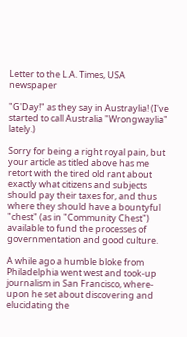Letter to the L.A. Times, USA newspaper

"G'Day!" as they say in Austraylia! (I've started to call Australia "Wrongwaylia" lately.)

Sorry for being a right royal pain, but your article as titled above has me retort with the tired old rant about exactly what citizens and subjects should pay their taxes for, and thus where they should have a bountyful "chest" (as in "Community Chest") available to fund the processes of governmentation and good culture.

A while ago a humble bloke from Philadelphia went west and took-up journalism in San Francisco, where-upon he set about discovering and elucidating the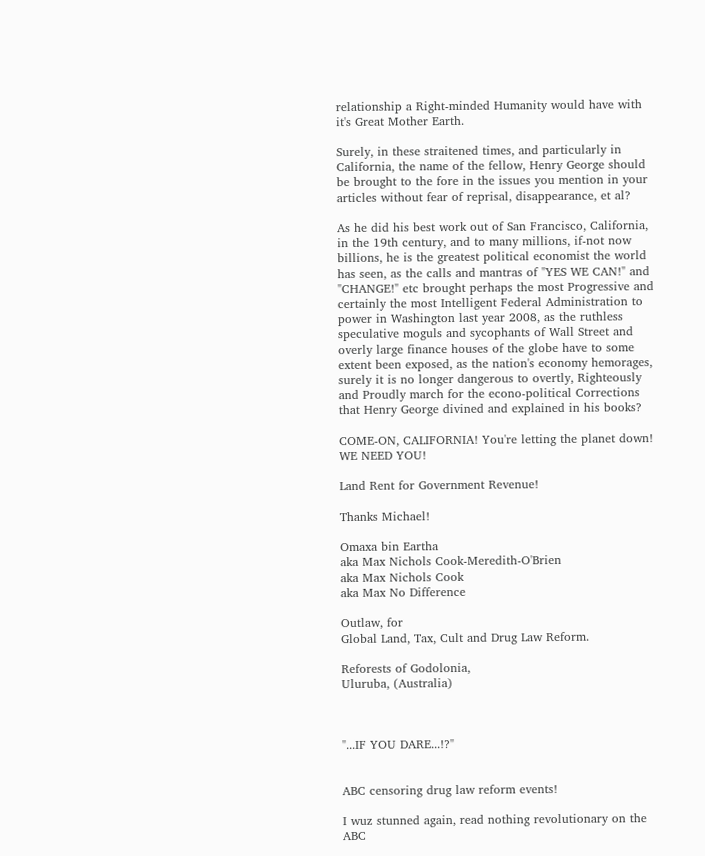relationship a Right-minded Humanity would have with it's Great Mother Earth.

Surely, in these straitened times, and particularly in California, the name of the fellow, Henry George should be brought to the fore in the issues you mention in your articles without fear of reprisal, disappearance, et al?

As he did his best work out of San Francisco, California, in the 19th century, and to many millions, if-not now billions, he is the greatest political economist the world has seen, as the calls and mantras of "YES WE CAN!" and "CHANGE!" etc brought perhaps the most Progressive and certainly the most Intelligent Federal Administration to power in Washington last year 2008, as the ruthless speculative moguls and sycophants of Wall Street and overly large finance houses of the globe have to some extent been exposed, as the nation's economy hemorages, surely it is no longer dangerous to overtly, Righteously and Proudly march for the econo-political Corrections that Henry George divined and explained in his books?

COME-ON, CALIFORNIA! You're letting the planet down! WE NEED YOU!

Land Rent for Government Revenue!

Thanks Michael!

Omaxa bin Eartha
aka Max Nichols Cook-Meredith-O'Brien
aka Max Nichols Cook
aka Max No Difference

Outlaw, for
Global Land, Tax, Cult and Drug Law Reform.

Reforests of Godolonia,
Uluruba, (Australia)



"...IF YOU DARE...!?"


ABC censoring drug law reform events!

I wuz stunned again, read nothing revolutionary on the ABC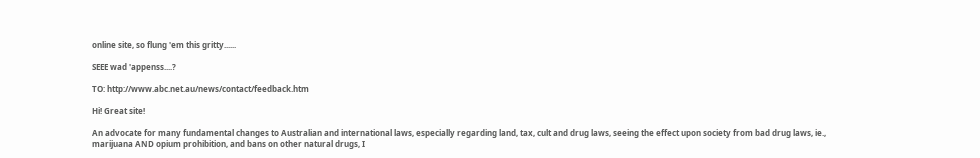online site, so flung 'em this gritty......

SEEE wad 'appenss....?

TO: http://www.abc.net.au/news/contact/feedback.htm

Hi! Great site!

An advocate for many fundamental changes to Australian and international laws, especially regarding land, tax, cult and drug laws, seeing the effect upon society from bad drug laws, ie., marijuana AND opium prohibition, and bans on other natural drugs, I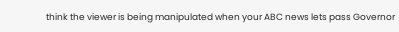think the viewer is being manipulated when your ABC news lets pass Governor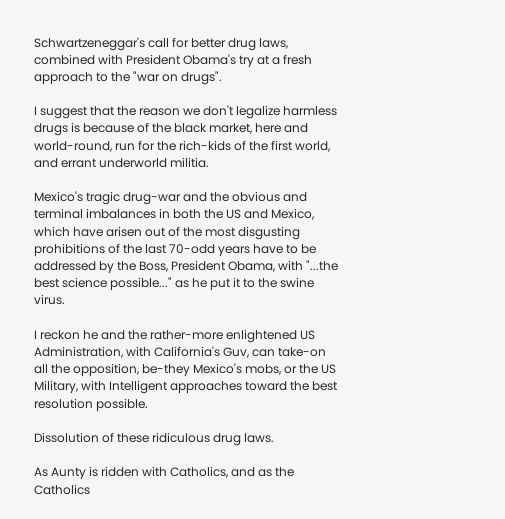Schwartzeneggar's call for better drug laws, combined with President Obama's try at a fresh approach to the "war on drugs".

I suggest that the reason we don't legalize harmless drugs is because of the black market, here and world-round, run for the rich-kids of the first world, and errant underworld militia.

Mexico's tragic drug-war and the obvious and terminal imbalances in both the US and Mexico, which have arisen out of the most disgusting prohibitions of the last 70-odd years have to be addressed by the Boss, President Obama, with "...the best science possible..." as he put it to the swine virus.

I reckon he and the rather-more enlightened US Administration, with California's Guv, can take-on all the opposition, be-they Mexico's mobs, or the US Military, with Intelligent approaches toward the best resolution possible.

Dissolution of these ridiculous drug laws.

As Aunty is ridden with Catholics, and as the Catholics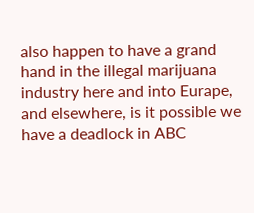also happen to have a grand hand in the illegal marijuana industry here and into Eurape, and elsewhere, is it possible we have a deadlock in ABC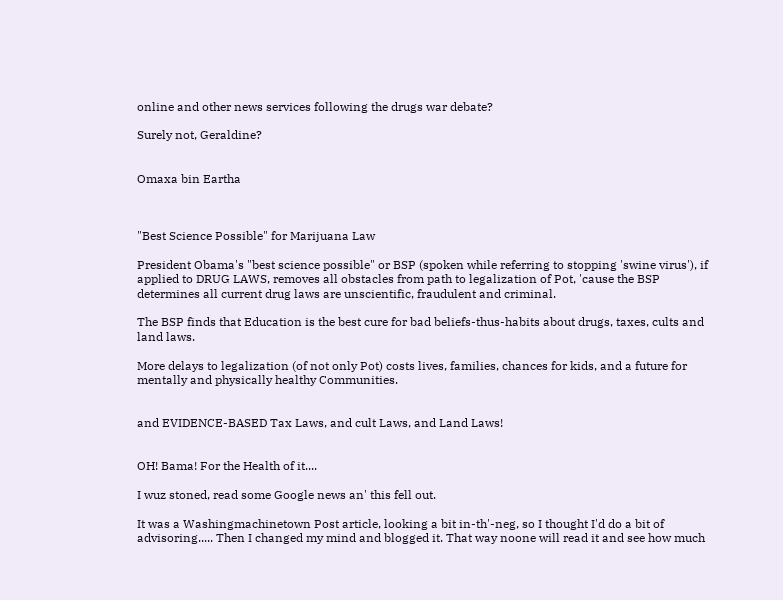online and other news services following the drugs war debate?

Surely not, Geraldine?


Omaxa bin Eartha



"Best Science Possible" for Marijuana Law

President Obama's "best science possible" or BSP (spoken while referring to stopping 'swine virus'), if applied to DRUG LAWS, removes all obstacles from path to legalization of Pot, 'cause the BSP determines all current drug laws are unscientific, fraudulent and criminal.

The BSP finds that Education is the best cure for bad beliefs-thus-habits about drugs, taxes, cults and land laws.

More delays to legalization (of not only Pot) costs lives, families, chances for kids, and a future for mentally and physically healthy Communities.


and EVIDENCE-BASED Tax Laws, and cult Laws, and Land Laws!


OH! Bama! For the Health of it....

I wuz stoned, read some Google news an' this fell out.

It was a Washingmachinetown Post article, looking a bit in-th'-neg, so I thought I'd do a bit of advisoring..... Then I changed my mind and blogged it. That way noone will read it and see how much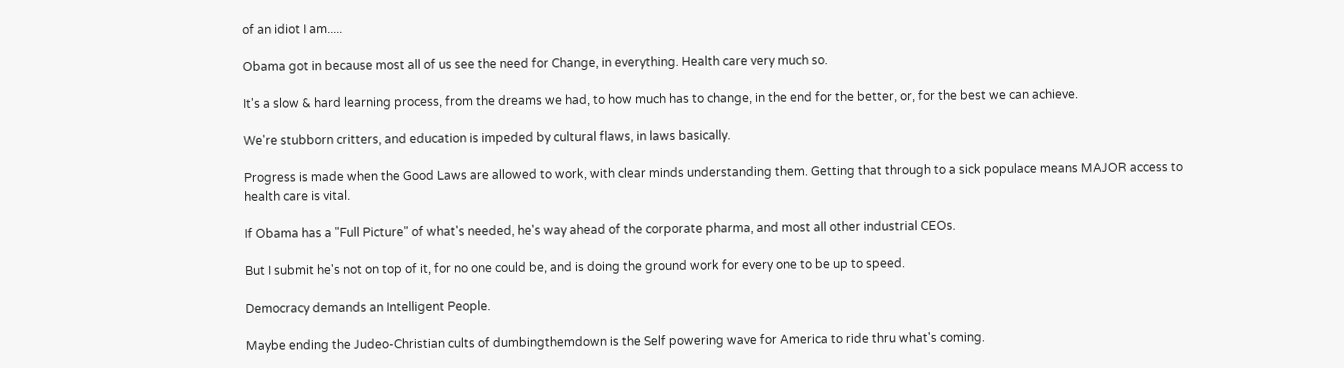of an idiot I am.....

Obama got in because most all of us see the need for Change, in everything. Health care very much so.

It's a slow & hard learning process, from the dreams we had, to how much has to change, in the end for the better, or, for the best we can achieve.

We're stubborn critters, and education is impeded by cultural flaws, in laws basically.

Progress is made when the Good Laws are allowed to work, with clear minds understanding them. Getting that through to a sick populace means MAJOR access to health care is vital.

If Obama has a "Full Picture" of what's needed, he's way ahead of the corporate pharma, and most all other industrial CEOs.

But I submit he's not on top of it, for no one could be, and is doing the ground work for every one to be up to speed.

Democracy demands an Intelligent People.

Maybe ending the Judeo-Christian cults of dumbingthemdown is the Self powering wave for America to ride thru what's coming.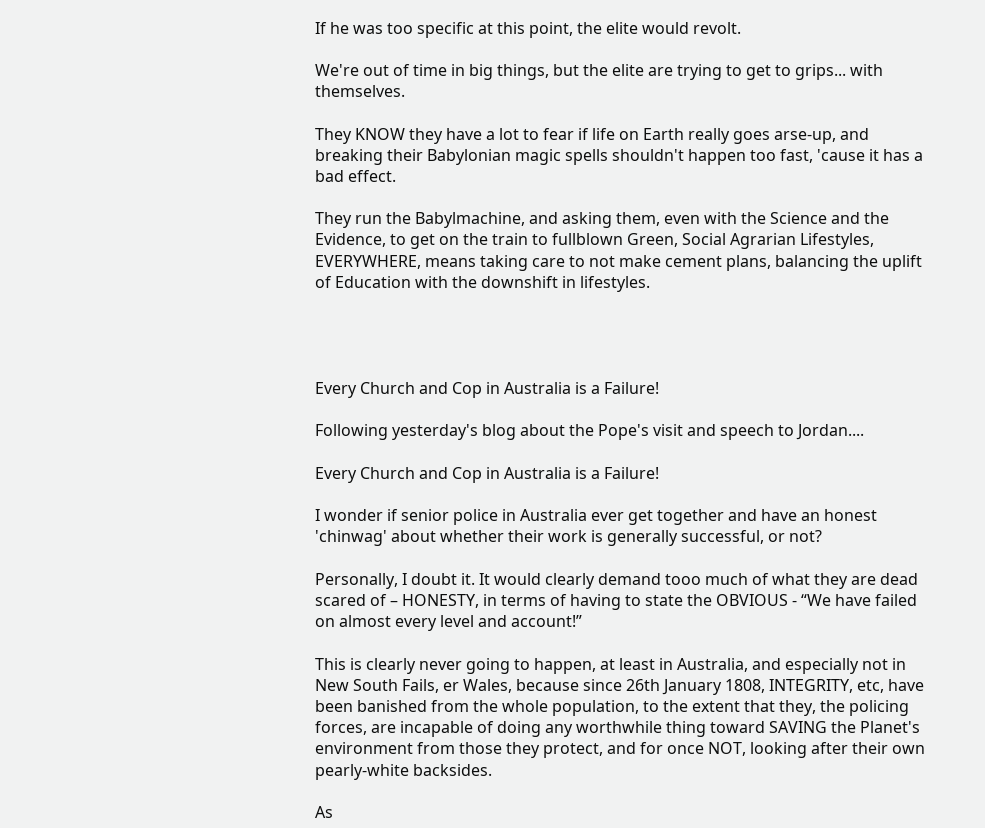If he was too specific at this point, the elite would revolt.

We're out of time in big things, but the elite are trying to get to grips... with themselves.

They KNOW they have a lot to fear if life on Earth really goes arse-up, and breaking their Babylonian magic spells shouldn't happen too fast, 'cause it has a bad effect.

They run the Babylmachine, and asking them, even with the Science and the Evidence, to get on the train to fullblown Green, Social Agrarian Lifestyles, EVERYWHERE, means taking care to not make cement plans, balancing the uplift of Education with the downshift in lifestyles.




Every Church and Cop in Australia is a Failure!

Following yesterday's blog about the Pope's visit and speech to Jordan....

Every Church and Cop in Australia is a Failure!

I wonder if senior police in Australia ever get together and have an honest 'chinwag' about whether their work is generally successful, or not?

Personally, I doubt it. It would clearly demand tooo much of what they are dead scared of – HONESTY, in terms of having to state the OBVIOUS - “We have failed on almost every level and account!”

This is clearly never going to happen, at least in Australia, and especially not in New South Fails, er Wales, because since 26th January 1808, INTEGRITY, etc, have been banished from the whole population, to the extent that they, the policing forces, are incapable of doing any worthwhile thing toward SAVING the Planet's environment from those they protect, and for once NOT, looking after their own pearly-white backsides.

As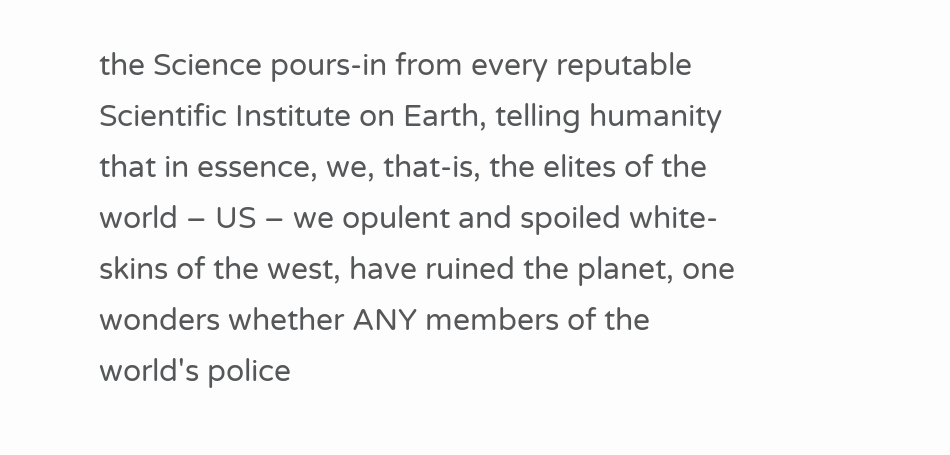the Science pours-in from every reputable Scientific Institute on Earth, telling humanity that in essence, we, that-is, the elites of the world – US – we opulent and spoiled white-skins of the west, have ruined the planet, one wonders whether ANY members of the world's police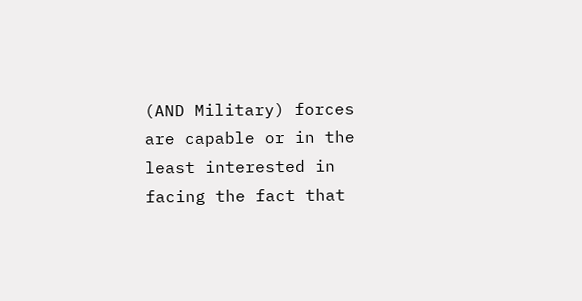(AND Military) forces are capable or in the least interested in facing the fact that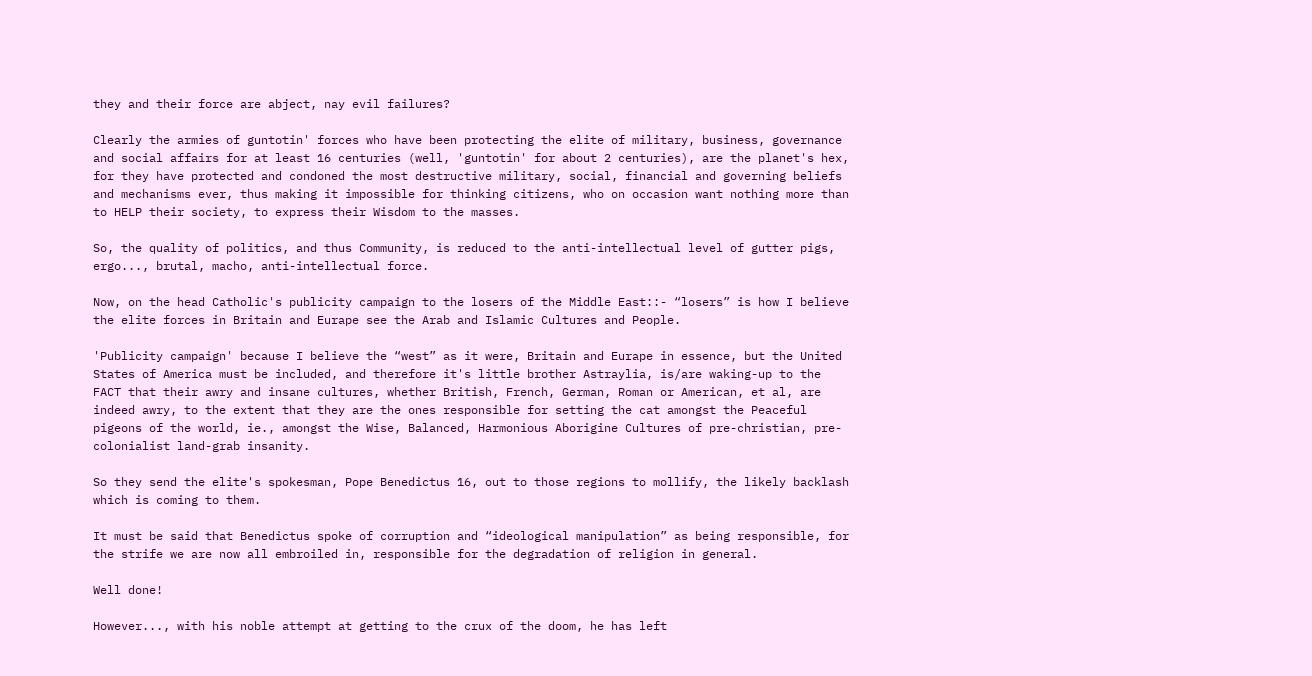they and their force are abject, nay evil failures?

Clearly the armies of guntotin' forces who have been protecting the elite of military, business, governance and social affairs for at least 16 centuries (well, 'guntotin' for about 2 centuries), are the planet's hex, for they have protected and condoned the most destructive military, social, financial and governing beliefs and mechanisms ever, thus making it impossible for thinking citizens, who on occasion want nothing more than to HELP their society, to express their Wisdom to the masses.

So, the quality of politics, and thus Community, is reduced to the anti-intellectual level of gutter pigs, ergo..., brutal, macho, anti-intellectual force.

Now, on the head Catholic's publicity campaign to the losers of the Middle East::- “losers” is how I believe the elite forces in Britain and Eurape see the Arab and Islamic Cultures and People.

'Publicity campaign' because I believe the “west” as it were, Britain and Eurape in essence, but the United States of America must be included, and therefore it's little brother Astraylia, is/are waking-up to the FACT that their awry and insane cultures, whether British, French, German, Roman or American, et al, are indeed awry, to the extent that they are the ones responsible for setting the cat amongst the Peaceful pigeons of the world, ie., amongst the Wise, Balanced, Harmonious Aborigine Cultures of pre-christian, pre-colonialist land-grab insanity.

So they send the elite's spokesman, Pope Benedictus 16, out to those regions to mollify, the likely backlash which is coming to them.

It must be said that Benedictus spoke of corruption and “ideological manipulation” as being responsible, for the strife we are now all embroiled in, responsible for the degradation of religion in general.

Well done!

However..., with his noble attempt at getting to the crux of the doom, he has left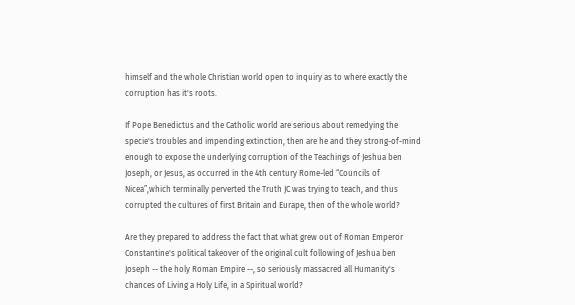himself and the whole Christian world open to inquiry as to where exactly the corruption has it's roots.

If Pope Benedictus and the Catholic world are serious about remedying the specie's troubles and impending extinction, then are he and they strong-of-mind enough to expose the underlying corruption of the Teachings of Jeshua ben Joseph, or Jesus, as occurred in the 4th century Rome-led “Councils of Nicea”,which terminally perverted the Truth JC was trying to teach, and thus corrupted the cultures of first Britain and Eurape, then of the whole world?

Are they prepared to address the fact that what grew out of Roman Emperor Constantine's political takeover of the original cult following of Jeshua ben Joseph -- the holy Roman Empire --, so seriously massacred all Humanity's chances of Living a Holy Life, in a Spiritual world?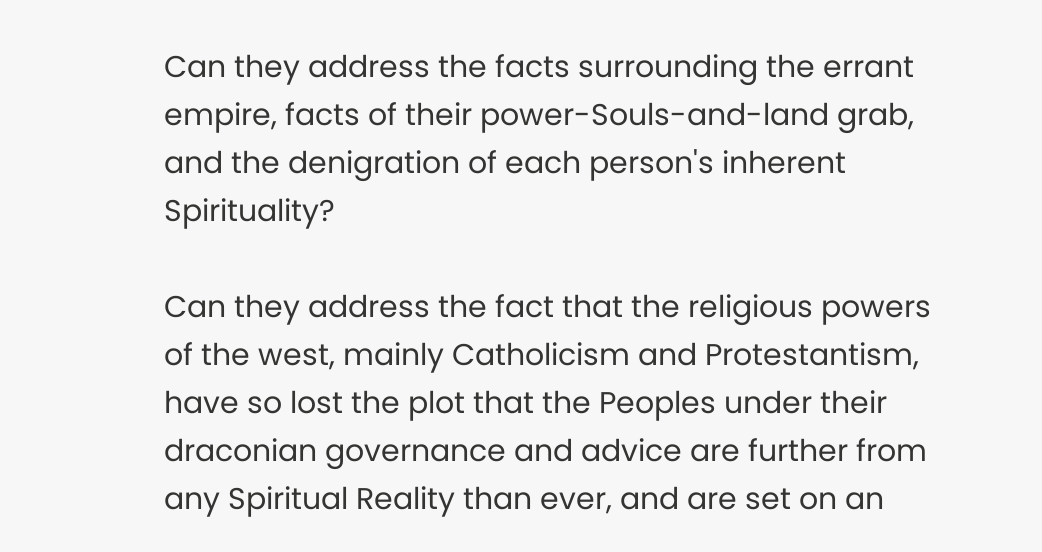Can they address the facts surrounding the errant empire, facts of their power-Souls-and-land grab, and the denigration of each person's inherent Spirituality?

Can they address the fact that the religious powers of the west, mainly Catholicism and Protestantism, have so lost the plot that the Peoples under their draconian governance and advice are further from any Spiritual Reality than ever, and are set on an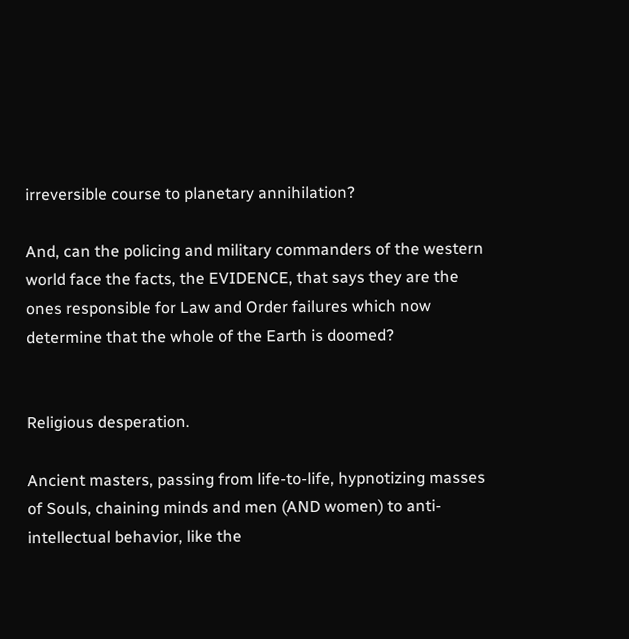irreversible course to planetary annihilation?

And, can the policing and military commanders of the western world face the facts, the EVIDENCE, that says they are the ones responsible for Law and Order failures which now determine that the whole of the Earth is doomed?


Religious desperation.

Ancient masters, passing from life-to-life, hypnotizing masses of Souls, chaining minds and men (AND women) to anti-intellectual behavior, like the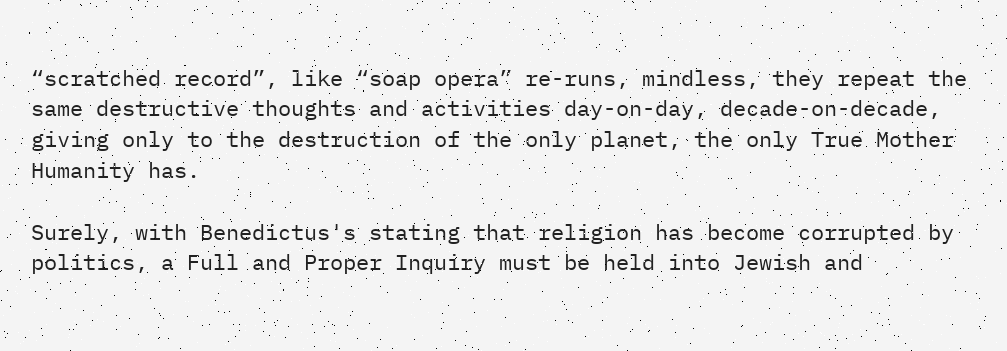“scratched record”, like “soap opera” re-runs, mindless, they repeat the same destructive thoughts and activities day-on-day, decade-on-decade, giving only to the destruction of the only planet, the only True Mother Humanity has.

Surely, with Benedictus's stating that religion has become corrupted by politics, a Full and Proper Inquiry must be held into Jewish and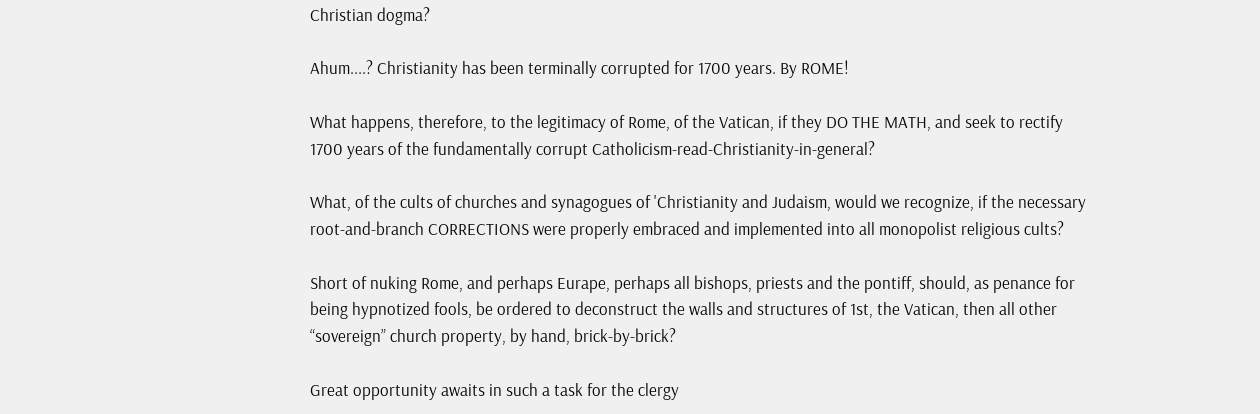Christian dogma?

Ahum....? Christianity has been terminally corrupted for 1700 years. By ROME!

What happens, therefore, to the legitimacy of Rome, of the Vatican, if they DO THE MATH, and seek to rectify 1700 years of the fundamentally corrupt Catholicism-read-Christianity-in-general?

What, of the cults of churches and synagogues of 'Christianity and Judaism, would we recognize, if the necessary root-and-branch CORRECTIONS were properly embraced and implemented into all monopolist religious cults?

Short of nuking Rome, and perhaps Eurape, perhaps all bishops, priests and the pontiff, should, as penance for being hypnotized fools, be ordered to deconstruct the walls and structures of 1st, the Vatican, then all other “sovereign” church property, by hand, brick-by-brick?

Great opportunity awaits in such a task for the clergy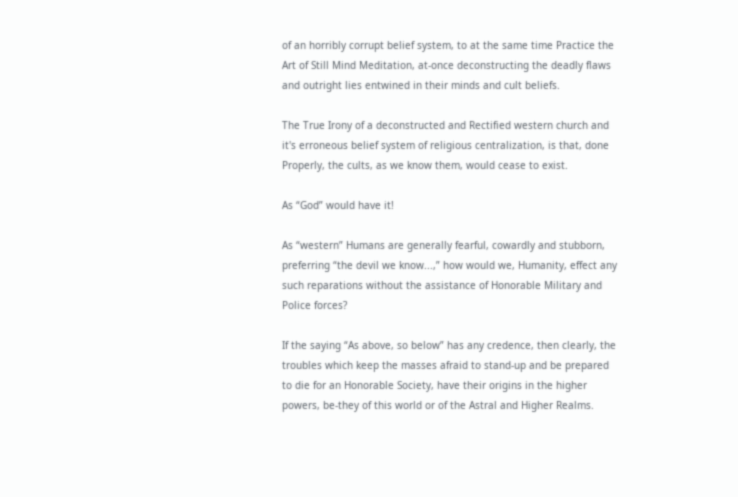of an horribly corrupt belief system, to at the same time Practice the Art of Still Mind Meditation, at-once deconstructing the deadly flaws and outright lies entwined in their minds and cult beliefs.

The True Irony of a deconstructed and Rectified western church and it's erroneous belief system of religious centralization, is that, done Properly, the cults, as we know them, would cease to exist.

As “God” would have it!

As “western” Humans are generally fearful, cowardly and stubborn, preferring “the devil we know...,” how would we, Humanity, effect any such reparations without the assistance of Honorable Military and Police forces?

If the saying “As above, so below” has any credence, then clearly, the troubles which keep the masses afraid to stand-up and be prepared to die for an Honorable Society, have their origins in the higher powers, be-they of this world or of the Astral and Higher Realms.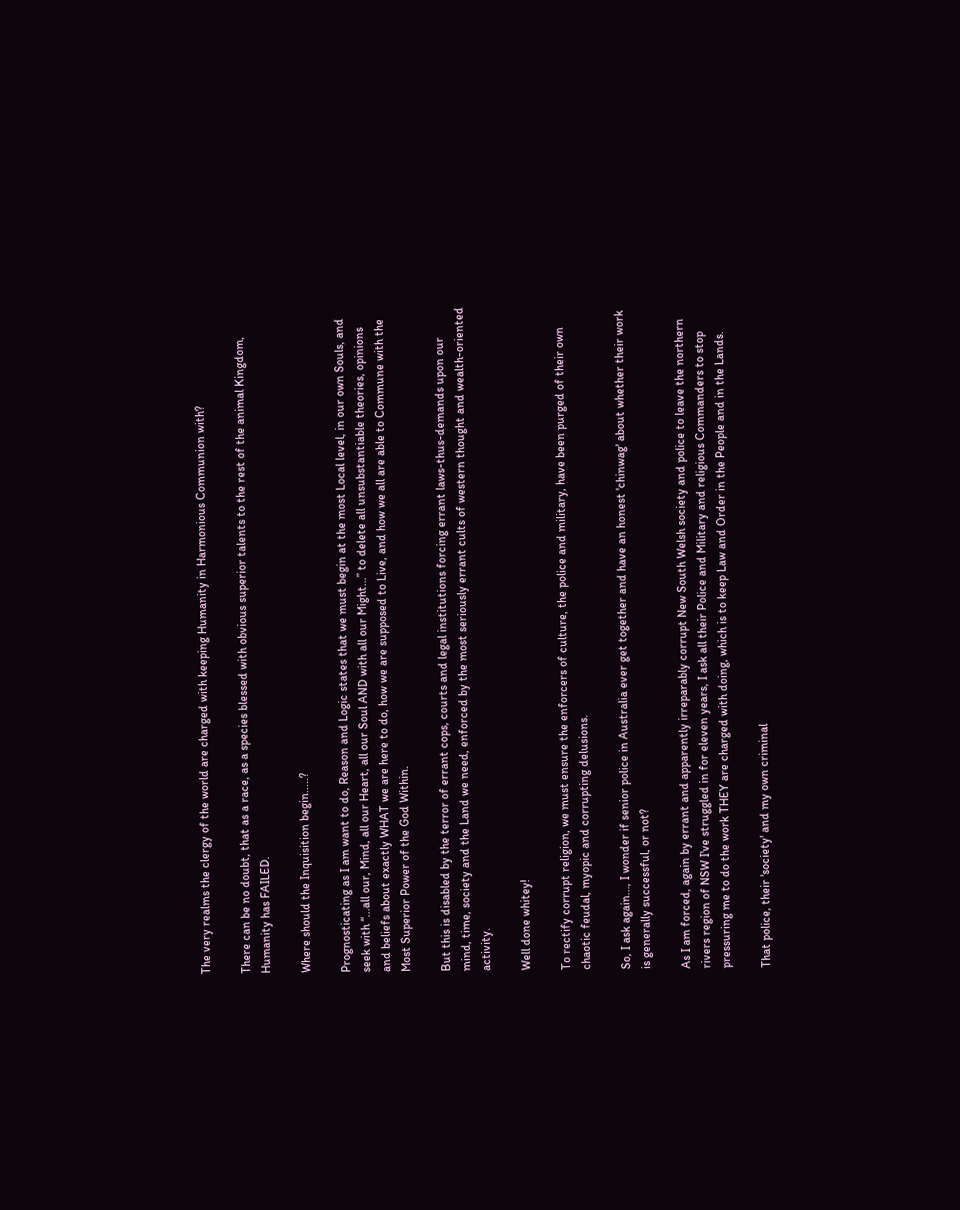The very realms the clergy of the world are charged with keeping Humanity in Harmonious Communion with?

There can be no doubt, that as a race, as a species blessed with obvious superior talents to the rest of the animal Kingdom, Humanity has FAILED.

Where should the Inquisition begin.....?

Prognosticating as I am want to do, Reason and Logic states that we must begin at the most Local level, in our own Souls, and seek with “...all our, Mind, all our Heart, all our Soul AND with all our Might...” to delete all unsubstantiable theories, opinions and beliefs about exactly WHAT we are here to do, how we are supposed to Live, and how we all are able to Commune with the Most Superior Power of the God Within.

But this is disabled by the terror of errant cops, courts and legal institutions forcing errant laws-thus-demands upon our mind, time, society and the Land we need, enforced by the most seriously errant cults of western thought and wealth-oriented activity.

Well done whitey!

To rectify corrupt religion, we must ensure the enforcers of culture, the police and military, have been purged of their own chaotic feudal, myopic and corrupting delusions.

So, I ask again..., I wonder if senior police in Australia ever get together and have an honest 'chinwag' about whether their work is generally successful, or not?

As I am forced, again by errant and apparently irreparably corrupt New South Welsh society and police to leave the northern rivers region of NSW I've struggled in for eleven years, I ask all their Police and Military and religious Commanders to stop pressuring me to do the work THEY are charged with doing, which is to keep Law and Order in the People and in the Lands.

That police, their 'society' and my own criminal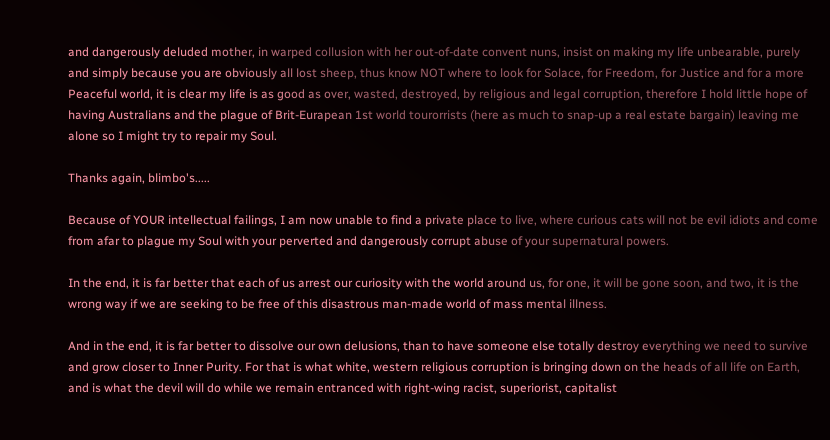and dangerously deluded mother, in warped collusion with her out-of-date convent nuns, insist on making my life unbearable, purely and simply because you are obviously all lost sheep, thus know NOT where to look for Solace, for Freedom, for Justice and for a more Peaceful world, it is clear my life is as good as over, wasted, destroyed, by religious and legal corruption, therefore I hold little hope of having Australians and the plague of Brit-Eurapean 1st world tourorrists (here as much to snap-up a real estate bargain) leaving me alone so I might try to repair my Soul.

Thanks again, blimbo's.....

Because of YOUR intellectual failings, I am now unable to find a private place to live, where curious cats will not be evil idiots and come from afar to plague my Soul with your perverted and dangerously corrupt abuse of your supernatural powers.

In the end, it is far better that each of us arrest our curiosity with the world around us, for one, it will be gone soon, and two, it is the wrong way if we are seeking to be free of this disastrous man-made world of mass mental illness.

And in the end, it is far better to dissolve our own delusions, than to have someone else totally destroy everything we need to survive and grow closer to Inner Purity. For that is what white, western religious corruption is bringing down on the heads of all life on Earth, and is what the devil will do while we remain entranced with right-wing racist, superiorist, capitalist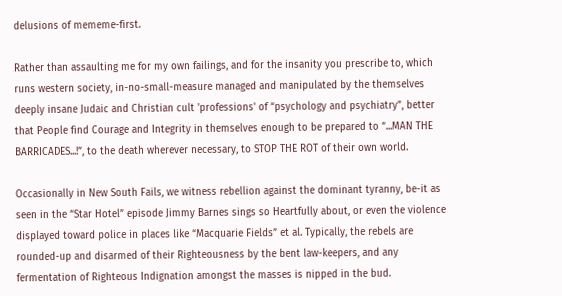delusions of mememe-first.

Rather than assaulting me for my own failings, and for the insanity you prescribe to, which runs western society, in-no-small-measure managed and manipulated by the themselves deeply insane Judaic and Christian cult 'professions' of “psychology and psychiatry”, better that People find Courage and Integrity in themselves enough to be prepared to “...MAN THE BARRICADES...!”, to the death wherever necessary, to STOP THE ROT of their own world.

Occasionally in New South Fails, we witness rebellion against the dominant tyranny, be-it as seen in the “Star Hotel” episode Jimmy Barnes sings so Heartfully about, or even the violence displayed toward police in places like “Macquarie Fields” et al. Typically, the rebels are rounded-up and disarmed of their Righteousness by the bent law-keepers, and any fermentation of Righteous Indignation amongst the masses is nipped in the bud.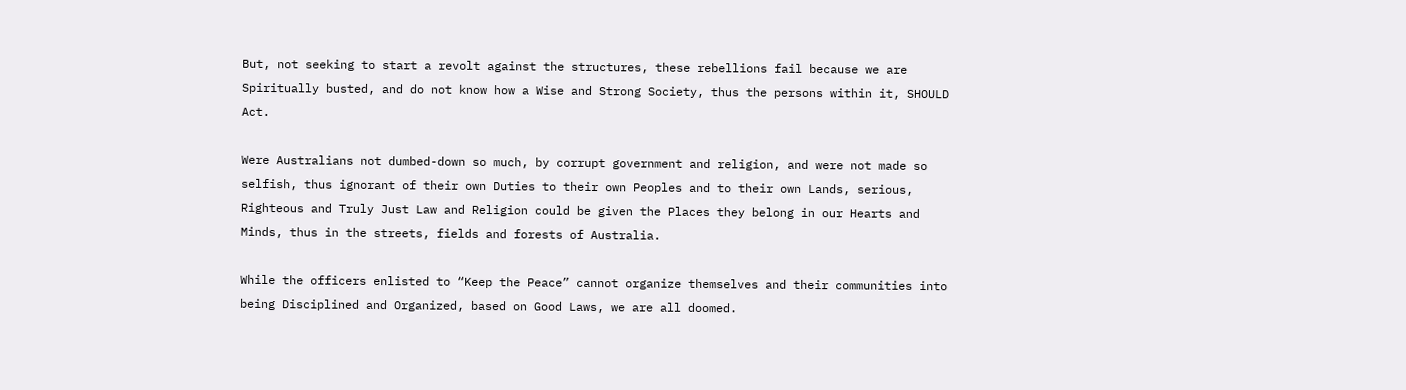But, not seeking to start a revolt against the structures, these rebellions fail because we are Spiritually busted, and do not know how a Wise and Strong Society, thus the persons within it, SHOULD Act.

Were Australians not dumbed-down so much, by corrupt government and religion, and were not made so selfish, thus ignorant of their own Duties to their own Peoples and to their own Lands, serious, Righteous and Truly Just Law and Religion could be given the Places they belong in our Hearts and Minds, thus in the streets, fields and forests of Australia.

While the officers enlisted to “Keep the Peace” cannot organize themselves and their communities into being Disciplined and Organized, based on Good Laws, we are all doomed.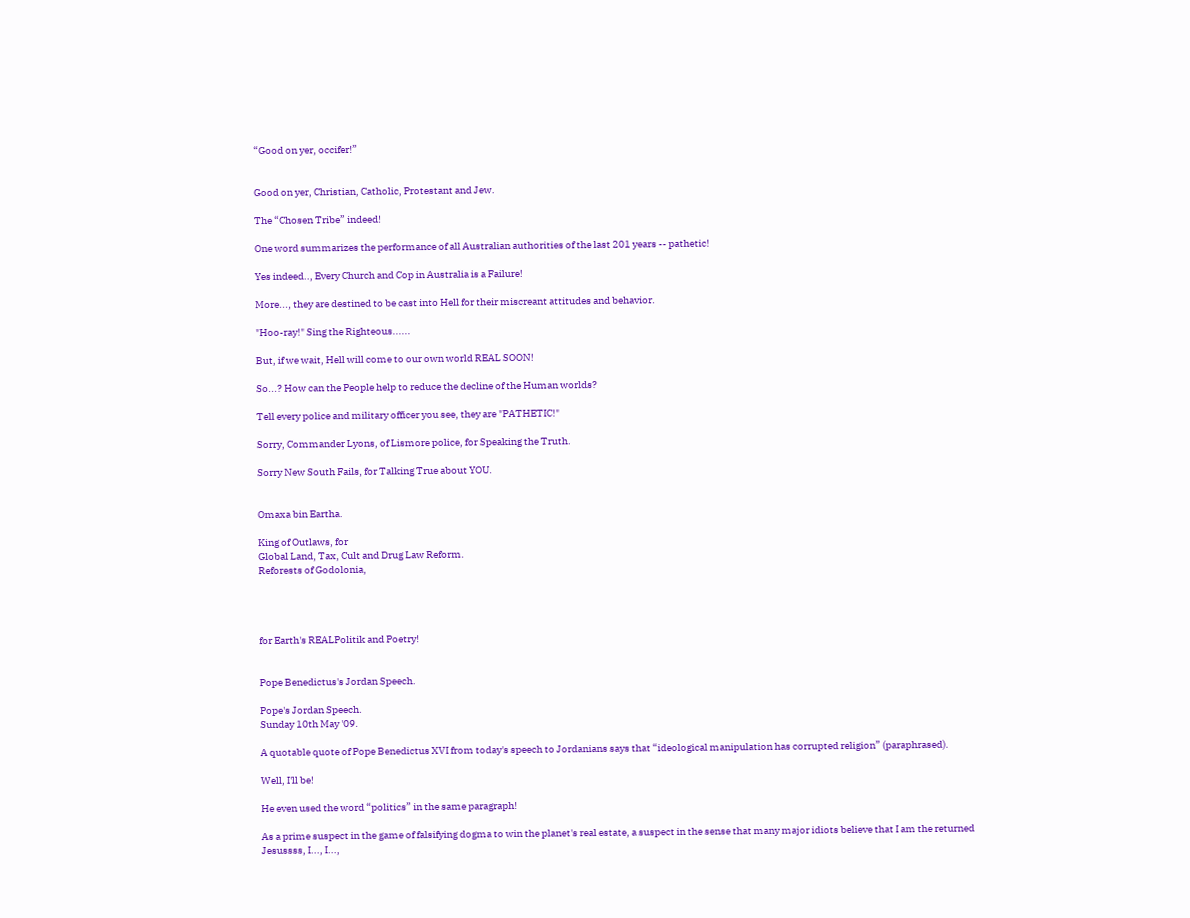“Good on yer, occifer!”


Good on yer, Christian, Catholic, Protestant and Jew.

The “Chosen Tribe” indeed!

One word summarizes the performance of all Australian authorities of the last 201 years -- pathetic!

Yes indeed.., Every Church and Cop in Australia is a Failure!

More..., they are destined to be cast into Hell for their miscreant attitudes and behavior.

"Hoo-ray!" Sing the Righteous......

But, if we wait, Hell will come to our own world REAL SOON!

So...? How can the People help to reduce the decline of the Human worlds?

Tell every police and military officer you see, they are "PATHETIC!"

Sorry, Commander Lyons, of Lismore police, for Speaking the Truth.

Sorry New South Fails, for Talking True about YOU.


Omaxa bin Eartha.

King of Outlaws, for
Global Land, Tax, Cult and Drug Law Reform.
Reforests of Godolonia,




for Earth's REALPolitik and Poetry!


Pope Benedictus's Jordan Speech.

Pope's Jordan Speech.
Sunday 10th May '09.

A quotable quote of Pope Benedictus XVI from today's speech to Jordanians says that “ideological manipulation has corrupted religion” (paraphrased).

Well, I'll be!

He even used the word “politics” in the same paragraph!

As a prime suspect in the game of falsifying dogma to win the planet's real estate, a suspect in the sense that many major idiots believe that I am the returned Jesussss, I..., I...,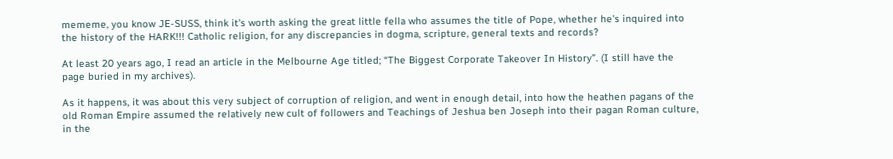mememe, you know JE-SUSS, think it's worth asking the great little fella who assumes the title of Pope, whether he's inquired into the history of the HARK!!! Catholic religion, for any discrepancies in dogma, scripture, general texts and records?

At least 20 years ago, I read an article in the Melbourne Age titled; “The Biggest Corporate Takeover In History”. (I still have the page buried in my archives).

As it happens, it was about this very subject of corruption of religion, and went in enough detail, into how the heathen pagans of the old Roman Empire assumed the relatively new cult of followers and Teachings of Jeshua ben Joseph into their pagan Roman culture, in the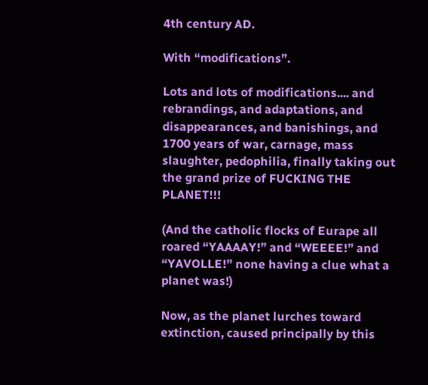4th century AD.

With “modifications”.

Lots and lots of modifications.... and rebrandings, and adaptations, and disappearances, and banishings, and 1700 years of war, carnage, mass slaughter, pedophilia, finally taking out the grand prize of FUCKING THE PLANET!!!

(And the catholic flocks of Eurape all roared “YAAAAY!” and “WEEEE!” and “YAVOLLE!” none having a clue what a planet was!)

Now, as the planet lurches toward extinction, caused principally by this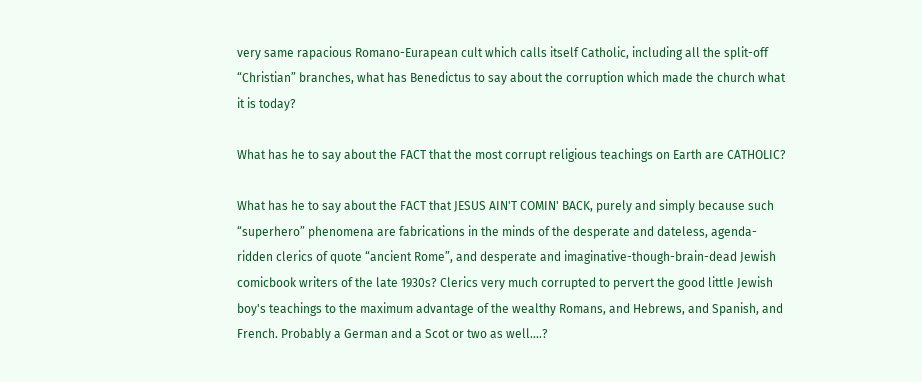very same rapacious Romano-Eurapean cult which calls itself Catholic, including all the split-off “Christian” branches, what has Benedictus to say about the corruption which made the church what it is today?

What has he to say about the FACT that the most corrupt religious teachings on Earth are CATHOLIC?

What has he to say about the FACT that JESUS AIN'T COMIN' BACK, purely and simply because such “superhero” phenomena are fabrications in the minds of the desperate and dateless, agenda-ridden clerics of quote “ancient Rome”, and desperate and imaginative-though-brain-dead Jewish comicbook writers of the late 1930s? Clerics very much corrupted to pervert the good little Jewish boy's teachings to the maximum advantage of the wealthy Romans, and Hebrews, and Spanish, and French. Probably a German and a Scot or two as well....?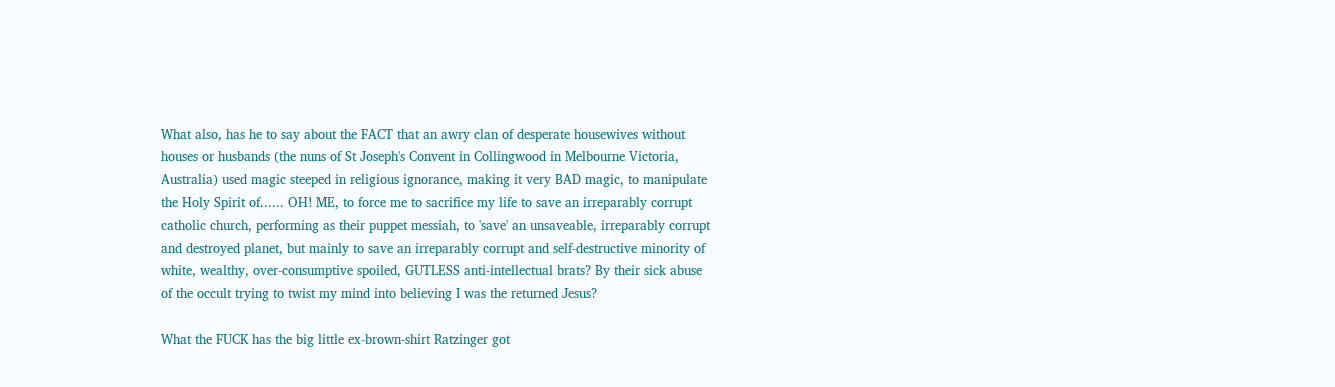What also, has he to say about the FACT that an awry clan of desperate housewives without houses or husbands (the nuns of St Joseph's Convent in Collingwood in Melbourne Victoria, Australia) used magic steeped in religious ignorance, making it very BAD magic, to manipulate the Holy Spirit of...... OH! ME, to force me to sacrifice my life to save an irreparably corrupt catholic church, performing as their puppet messiah, to 'save' an unsaveable, irreparably corrupt and destroyed planet, but mainly to save an irreparably corrupt and self-destructive minority of white, wealthy, over-consumptive spoiled, GUTLESS anti-intellectual brats? By their sick abuse of the occult trying to twist my mind into believing I was the returned Jesus?

What the FUCK has the big little ex-brown-shirt Ratzinger got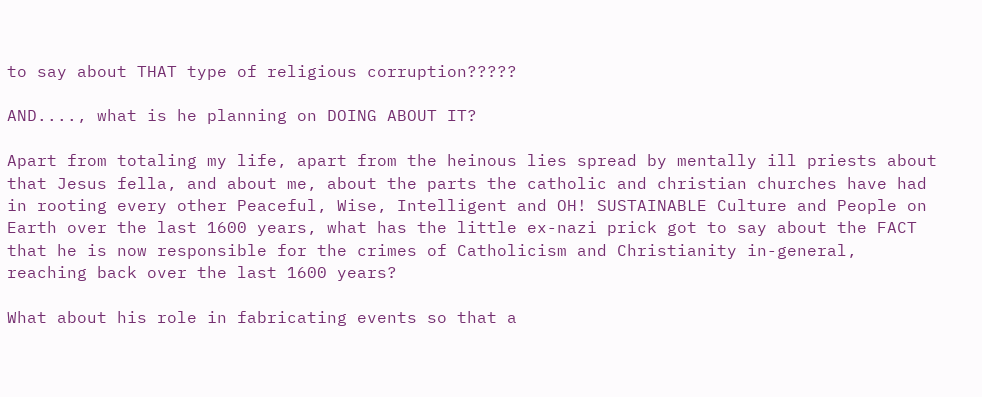to say about THAT type of religious corruption?????

AND...., what is he planning on DOING ABOUT IT?

Apart from totaling my life, apart from the heinous lies spread by mentally ill priests about that Jesus fella, and about me, about the parts the catholic and christian churches have had in rooting every other Peaceful, Wise, Intelligent and OH! SUSTAINABLE Culture and People on Earth over the last 1600 years, what has the little ex-nazi prick got to say about the FACT that he is now responsible for the crimes of Catholicism and Christianity in-general, reaching back over the last 1600 years?

What about his role in fabricating events so that a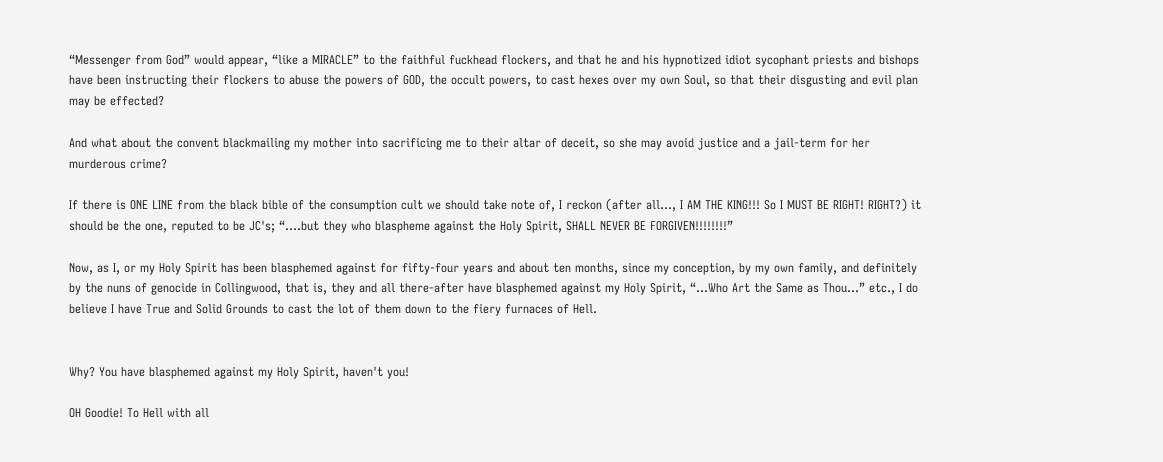“Messenger from God” would appear, “like a MIRACLE” to the faithful fuckhead flockers, and that he and his hypnotized idiot sycophant priests and bishops have been instructing their flockers to abuse the powers of GOD, the occult powers, to cast hexes over my own Soul, so that their disgusting and evil plan may be effected?

And what about the convent blackmailing my mother into sacrificing me to their altar of deceit, so she may avoid justice and a jail-term for her murderous crime?

If there is ONE LINE from the black bible of the consumption cult we should take note of, I reckon (after all..., I AM THE KING!!! So I MUST BE RIGHT! RIGHT?) it should be the one, reputed to be JC's; “....but they who blaspheme against the Holy Spirit, SHALL NEVER BE FORGIVEN!!!!!!!!”

Now, as I, or my Holy Spirit has been blasphemed against for fifty-four years and about ten months, since my conception, by my own family, and definitely by the nuns of genocide in Collingwood, that is, they and all there-after have blasphemed against my Holy Spirit, “...Who Art the Same as Thou...” etc., I do believe I have True and Solid Grounds to cast the lot of them down to the fiery furnaces of Hell.


Why? You have blasphemed against my Holy Spirit, haven't you!

OH Goodie! To Hell with all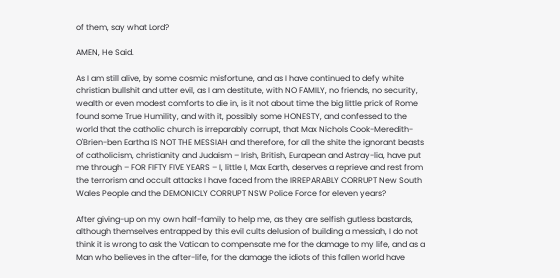of them, say what Lord?

AMEN, He Said.

As I am still alive, by some cosmic misfortune, and as I have continued to defy white christian bullshit and utter evil, as I am destitute, with NO FAMILY, no friends, no security, wealth or even modest comforts to die in, is it not about time the big little prick of Rome found some True Humility, and with it, possibly some HONESTY, and confessed to the world that the catholic church is irreparably corrupt, that Max Nichols Cook-Meredith-O'Brien-ben Eartha IS NOT THE MESSIAH and therefore, for all the shite the ignorant beasts of catholicism, christianity and Judaism – Irish, British, Eurapean and Astray-lia, have put me through – FOR FIFTY FIVE YEARS – I, little I, Max Earth, deserves a reprieve and rest from the terrorism and occult attacks I have faced from the IRREPARABLY CORRUPT New South Wales People and the DEMONICLY CORRUPT NSW Police Force for eleven years?

After giving-up on my own half-family to help me, as they are selfish gutless bastards, although themselves entrapped by this evil cults delusion of building a messiah, I do not think it is wrong to ask the Vatican to compensate me for the damage to my life, and as a Man who believes in the after-life, for the damage the idiots of this fallen world have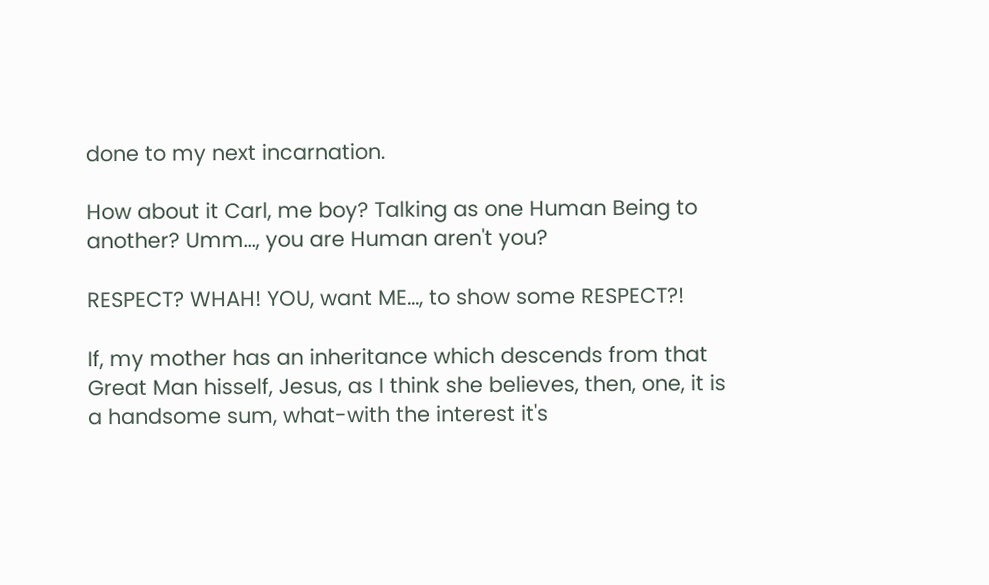done to my next incarnation.

How about it Carl, me boy? Talking as one Human Being to another? Umm..., you are Human aren't you?

RESPECT? WHAH! YOU, want ME..., to show some RESPECT?!

If, my mother has an inheritance which descends from that Great Man hisself, Jesus, as I think she believes, then, one, it is a handsome sum, what-with the interest it's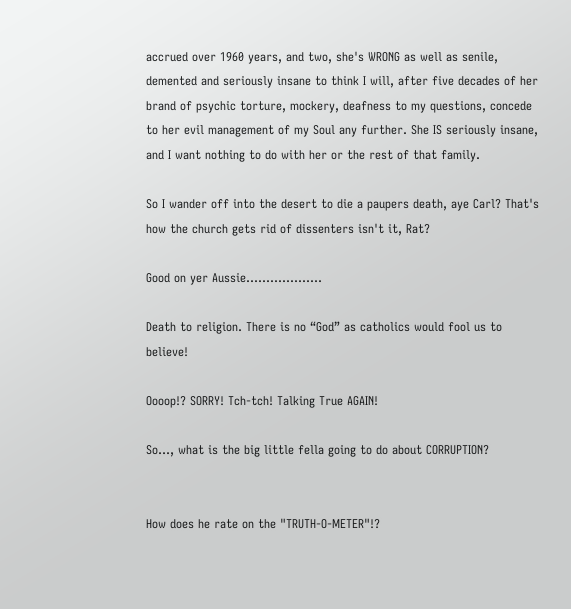accrued over 1960 years, and two, she's WRONG as well as senile, demented and seriously insane to think I will, after five decades of her brand of psychic torture, mockery, deafness to my questions, concede to her evil management of my Soul any further. She IS seriously insane, and I want nothing to do with her or the rest of that family.

So I wander off into the desert to die a paupers death, aye Carl? That's how the church gets rid of dissenters isn't it, Rat?

Good on yer Aussie...................

Death to religion. There is no “God” as catholics would fool us to believe!

Oooop!? SORRY! Tch-tch! Talking True AGAIN!

So..., what is the big little fella going to do about CORRUPTION?


How does he rate on the "TRUTH-O-METER"!?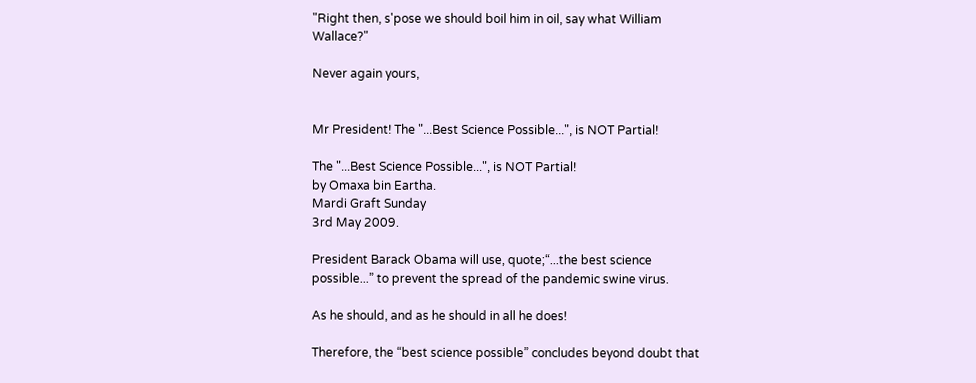"Right then, s'pose we should boil him in oil, say what William Wallace?"

Never again yours,


Mr President! The "...Best Science Possible...", is NOT Partial!

The "...Best Science Possible...", is NOT Partial!
by Omaxa bin Eartha.
Mardi Graft Sunday
3rd May 2009.

President Barack Obama will use, quote;“...the best science possible...” to prevent the spread of the pandemic swine virus.

As he should, and as he should in all he does!

Therefore, the “best science possible” concludes beyond doubt that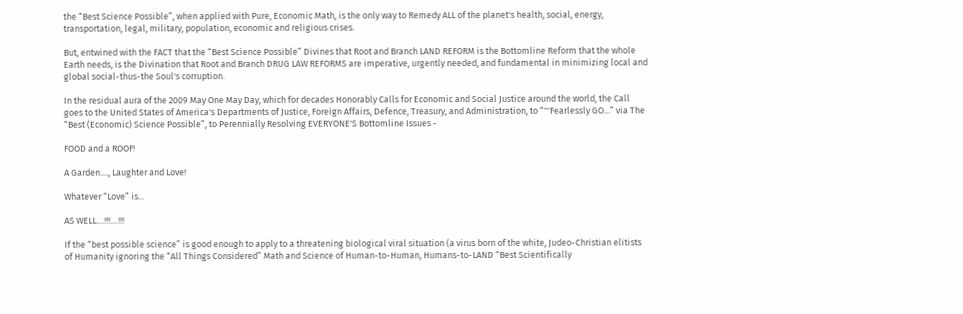the “Best Science Possible”, when applied with Pure, Economic Math, is the only way to Remedy ALL of the planet's health, social, energy, transportation, legal, military, population, economic and religious crises.

But, entwined with the FACT that the “Best Science Possible” Divines that Root and Branch LAND REFORM is the Bottomline Reform that the whole Earth needs, is the Divination that Root and Branch DRUG LAW REFORMS are imperative, urgently needed, and fundamental in minimizing local and global social-thus-the Soul's corruption.

In the residual aura of the 2009 May One May Day, which for decades Honorably Calls for Economic and Social Justice around the world, the Call goes to the United States of America's Departments of Justice, Foreign Affairs, Defence, Treasury, and Administration, to “'''Fearlessly GO...” via The “Best (Economic) Science Possible”, to Perennially Resolving EVERYONE'S Bottomline Issues -

FOOD and a ROOF!

A Garden...., Laughter and Love!

Whatever “Love” is...

AS WELL....!!!....!!!

If the “best possible science” is good enough to apply to a threatening biological viral situation (a virus born of the white, Judeo-Christian elitists of Humanity ignoring the “All Things Considered” Math and Science of Human-to-Human, Humans-to-LAND “Best Scientifically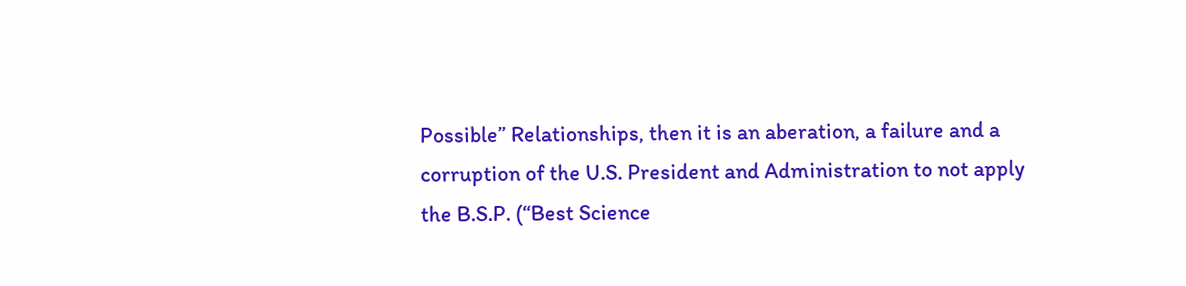Possible” Relationships, then it is an aberation, a failure and a corruption of the U.S. President and Administration to not apply the B.S.P. (“Best Science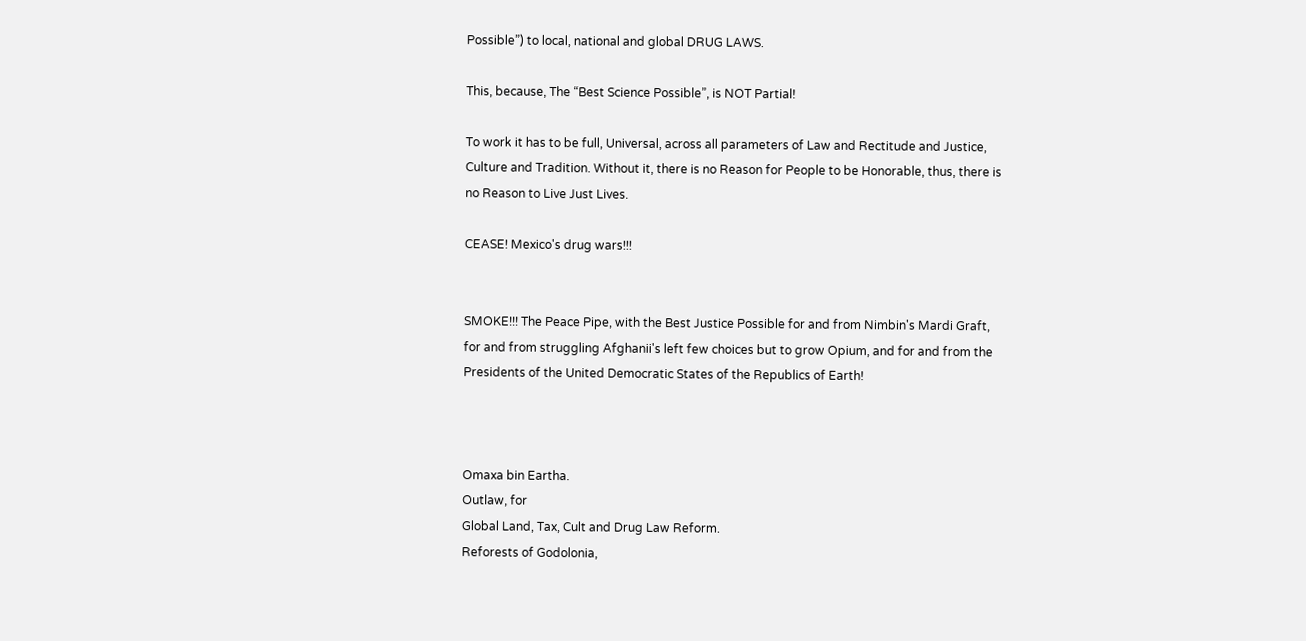Possible”) to local, national and global DRUG LAWS.

This, because, The “Best Science Possible”, is NOT Partial!

To work it has to be full, Universal, across all parameters of Law and Rectitude and Justice, Culture and Tradition. Without it, there is no Reason for People to be Honorable, thus, there is no Reason to Live Just Lives.

CEASE! Mexico's drug wars!!!


SMOKE!!! The Peace Pipe, with the Best Justice Possible for and from Nimbin's Mardi Graft, for and from struggling Afghanii's left few choices but to grow Opium, and for and from the Presidents of the United Democratic States of the Republics of Earth!



Omaxa bin Eartha.
Outlaw, for
Global Land, Tax, Cult and Drug Law Reform.
Reforests of Godolonia,